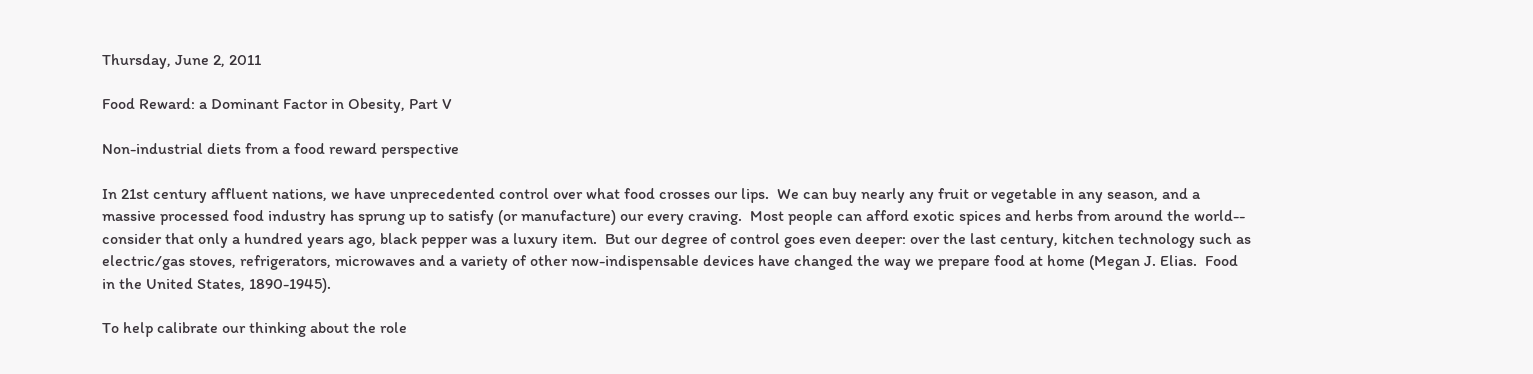Thursday, June 2, 2011

Food Reward: a Dominant Factor in Obesity, Part V

Non-industrial diets from a food reward perspective

In 21st century affluent nations, we have unprecedented control over what food crosses our lips.  We can buy nearly any fruit or vegetable in any season, and a massive processed food industry has sprung up to satisfy (or manufacture) our every craving.  Most people can afford exotic spices and herbs from around the world-- consider that only a hundred years ago, black pepper was a luxury item.  But our degree of control goes even deeper: over the last century, kitchen technology such as electric/gas stoves, refrigerators, microwaves and a variety of other now-indispensable devices have changed the way we prepare food at home (Megan J. Elias.  Food in the United States, 1890-1945).

To help calibrate our thinking about the role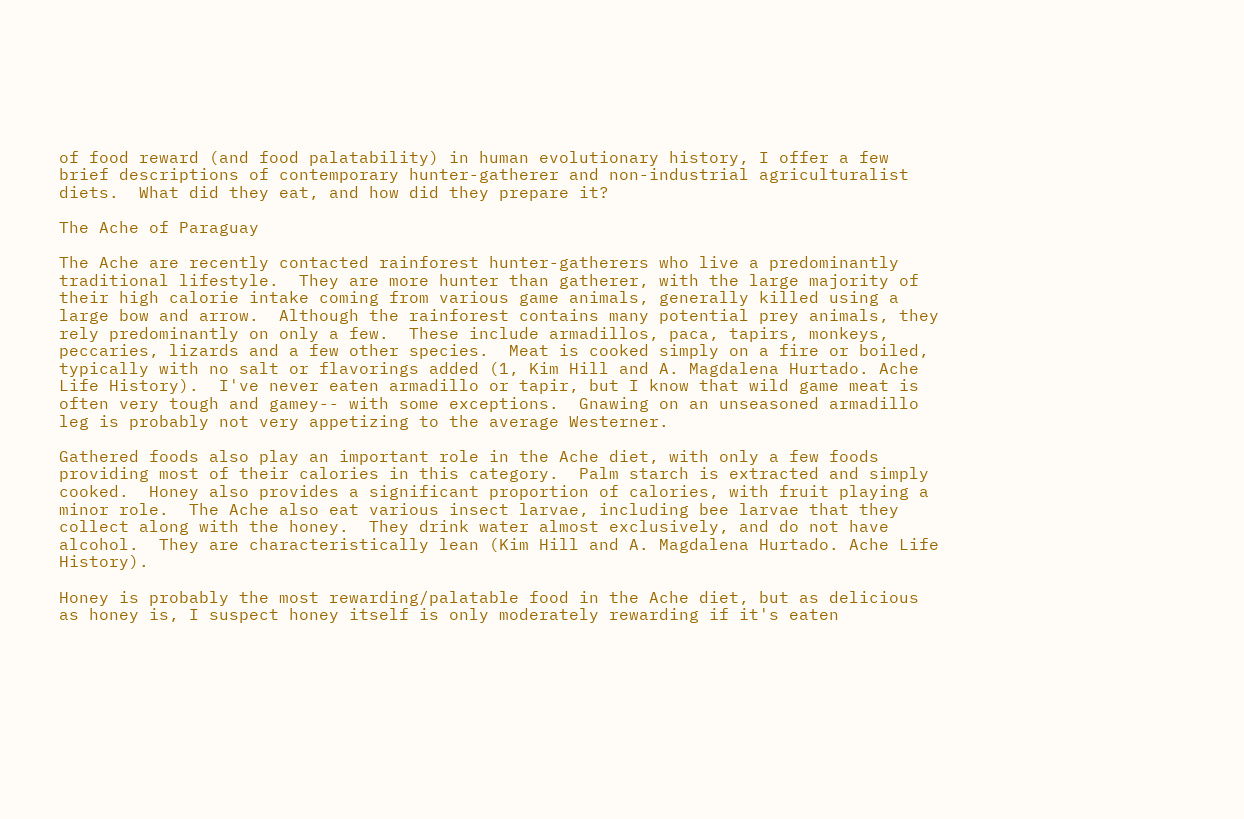of food reward (and food palatability) in human evolutionary history, I offer a few brief descriptions of contemporary hunter-gatherer and non-industrial agriculturalist diets.  What did they eat, and how did they prepare it?

The Ache of Paraguay

The Ache are recently contacted rainforest hunter-gatherers who live a predominantly traditional lifestyle.  They are more hunter than gatherer, with the large majority of their high calorie intake coming from various game animals, generally killed using a large bow and arrow.  Although the rainforest contains many potential prey animals, they rely predominantly on only a few.  These include armadillos, paca, tapirs, monkeys, peccaries, lizards and a few other species.  Meat is cooked simply on a fire or boiled, typically with no salt or flavorings added (1, Kim Hill and A. Magdalena Hurtado. Ache Life History).  I've never eaten armadillo or tapir, but I know that wild game meat is often very tough and gamey-- with some exceptions.  Gnawing on an unseasoned armadillo leg is probably not very appetizing to the average Westerner.

Gathered foods also play an important role in the Ache diet, with only a few foods providing most of their calories in this category.  Palm starch is extracted and simply cooked.  Honey also provides a significant proportion of calories, with fruit playing a minor role.  The Ache also eat various insect larvae, including bee larvae that they collect along with the honey.  They drink water almost exclusively, and do not have alcohol.  They are characteristically lean (Kim Hill and A. Magdalena Hurtado. Ache Life History).

Honey is probably the most rewarding/palatable food in the Ache diet, but as delicious as honey is, I suspect honey itself is only moderately rewarding if it's eaten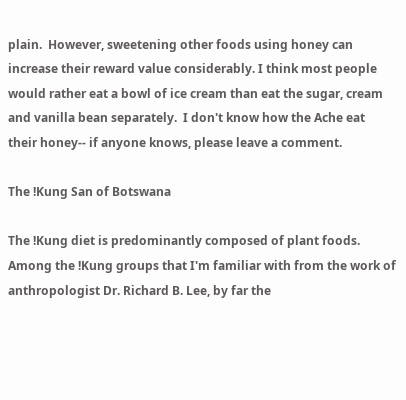plain.  However, sweetening other foods using honey can increase their reward value considerably. I think most people would rather eat a bowl of ice cream than eat the sugar, cream and vanilla bean separately.  I don't know how the Ache eat their honey-- if anyone knows, please leave a comment.

The !Kung San of Botswana

The !Kung diet is predominantly composed of plant foods.  Among the !Kung groups that I'm familiar with from the work of anthropologist Dr. Richard B. Lee, by far the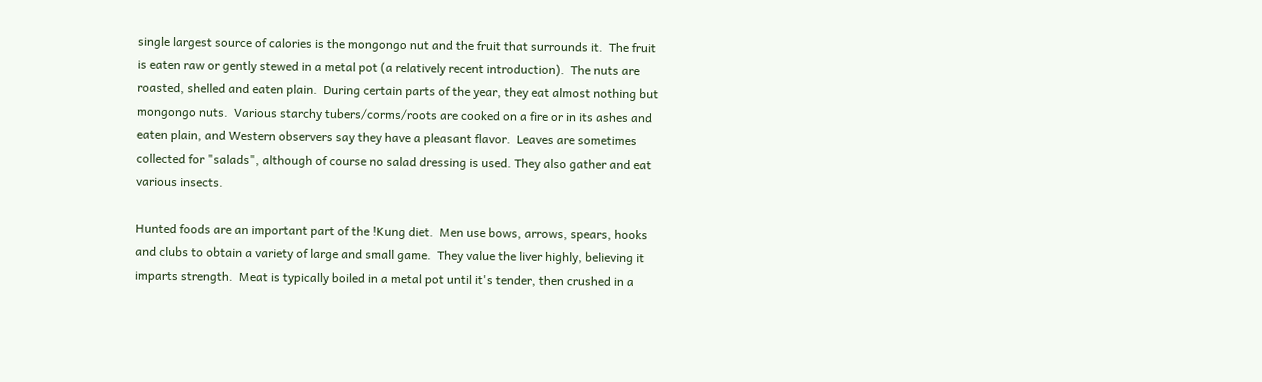single largest source of calories is the mongongo nut and the fruit that surrounds it.  The fruit is eaten raw or gently stewed in a metal pot (a relatively recent introduction).  The nuts are roasted, shelled and eaten plain.  During certain parts of the year, they eat almost nothing but mongongo nuts.  Various starchy tubers/corms/roots are cooked on a fire or in its ashes and eaten plain, and Western observers say they have a pleasant flavor.  Leaves are sometimes collected for "salads", although of course no salad dressing is used. They also gather and eat various insects.

Hunted foods are an important part of the !Kung diet.  Men use bows, arrows, spears, hooks and clubs to obtain a variety of large and small game.  They value the liver highly, believing it imparts strength.  Meat is typically boiled in a metal pot until it's tender, then crushed in a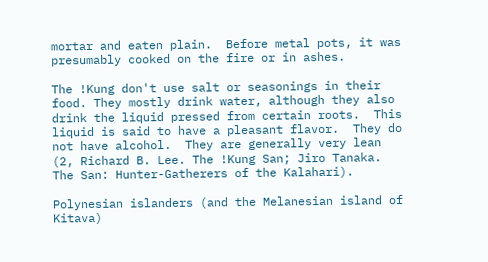mortar and eaten plain.  Before metal pots, it was presumably cooked on the fire or in ashes.

The !Kung don't use salt or seasonings in their food. They mostly drink water, although they also drink the liquid pressed from certain roots.  This liquid is said to have a pleasant flavor.  They do not have alcohol.  They are generally very lean (2, Richard B. Lee. The !Kung San; Jiro Tanaka. The San: Hunter-Gatherers of the Kalahari).

Polynesian islanders (and the Melanesian island of Kitava)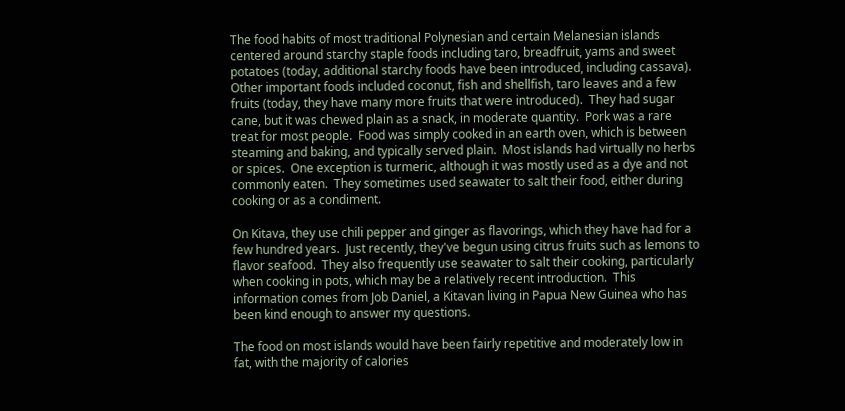The food habits of most traditional Polynesian and certain Melanesian islands centered around starchy staple foods including taro, breadfruit, yams and sweet potatoes (today, additional starchy foods have been introduced, including cassava).  Other important foods included coconut, fish and shellfish, taro leaves and a few fruits (today, they have many more fruits that were introduced).  They had sugar cane, but it was chewed plain as a snack, in moderate quantity.  Pork was a rare treat for most people.  Food was simply cooked in an earth oven, which is between steaming and baking, and typically served plain.  Most islands had virtually no herbs or spices.  One exception is turmeric, although it was mostly used as a dye and not commonly eaten.  They sometimes used seawater to salt their food, either during cooking or as a condiment.

On Kitava, they use chili pepper and ginger as flavorings, which they have had for a few hundred years.  Just recently, they've begun using citrus fruits such as lemons to flavor seafood.  They also frequently use seawater to salt their cooking, particularly when cooking in pots, which may be a relatively recent introduction.  This information comes from Job Daniel, a Kitavan living in Papua New Guinea who has been kind enough to answer my questions.

The food on most islands would have been fairly repetitive and moderately low in fat, with the majority of calories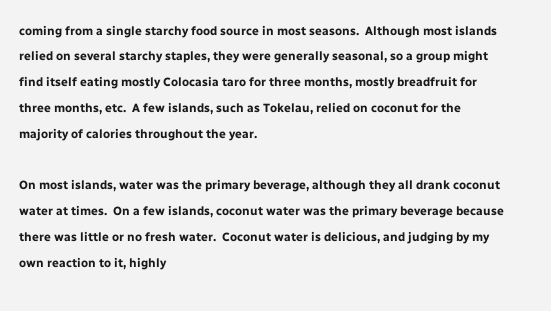coming from a single starchy food source in most seasons.  Although most islands relied on several starchy staples, they were generally seasonal, so a group might find itself eating mostly Colocasia taro for three months, mostly breadfruit for three months, etc.  A few islands, such as Tokelau, relied on coconut for the majority of calories throughout the year.

On most islands, water was the primary beverage, although they all drank coconut water at times.  On a few islands, coconut water was the primary beverage because there was little or no fresh water.  Coconut water is delicious, and judging by my own reaction to it, highly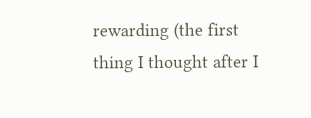rewarding (the first thing I thought after I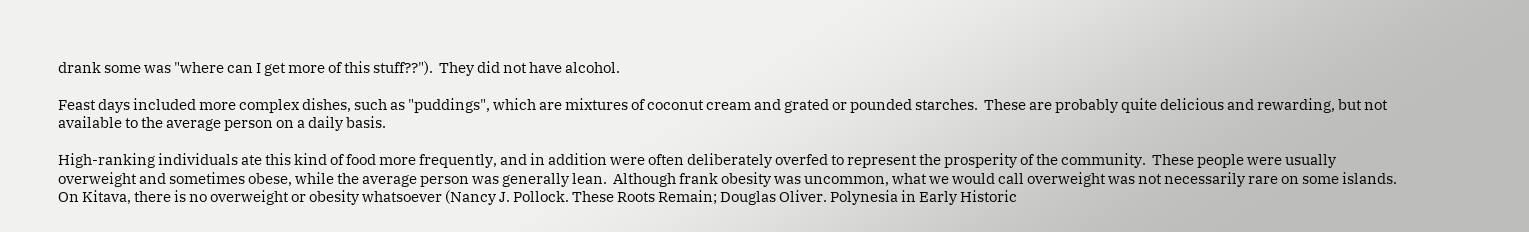drank some was "where can I get more of this stuff??").  They did not have alcohol.

Feast days included more complex dishes, such as "puddings", which are mixtures of coconut cream and grated or pounded starches.  These are probably quite delicious and rewarding, but not available to the average person on a daily basis.

High-ranking individuals ate this kind of food more frequently, and in addition were often deliberately overfed to represent the prosperity of the community.  These people were usually overweight and sometimes obese, while the average person was generally lean.  Although frank obesity was uncommon, what we would call overweight was not necessarily rare on some islands.  On Kitava, there is no overweight or obesity whatsoever (Nancy J. Pollock. These Roots Remain; Douglas Oliver. Polynesia in Early Historic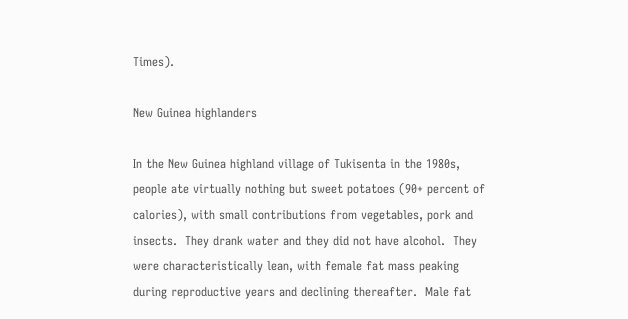Times).

New Guinea highlanders

In the New Guinea highland village of Tukisenta in the 1980s, people ate virtually nothing but sweet potatoes (90+ percent of calories), with small contributions from vegetables, pork and insects.  They drank water and they did not have alcohol.  They were characteristically lean, with female fat mass peaking during reproductive years and declining thereafter.  Male fat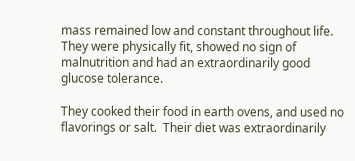mass remained low and constant throughout life.  They were physically fit, showed no sign of malnutrition and had an extraordinarily good glucose tolerance.

They cooked their food in earth ovens, and used no flavorings or salt.  Their diet was extraordinarily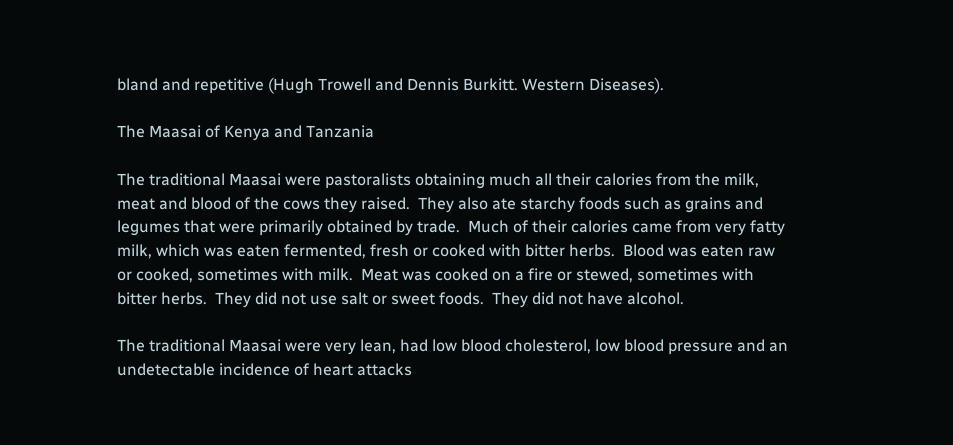bland and repetitive (Hugh Trowell and Dennis Burkitt. Western Diseases).

The Maasai of Kenya and Tanzania

The traditional Maasai were pastoralists obtaining much all their calories from the milk, meat and blood of the cows they raised.  They also ate starchy foods such as grains and legumes that were primarily obtained by trade.  Much of their calories came from very fatty milk, which was eaten fermented, fresh or cooked with bitter herbs.  Blood was eaten raw or cooked, sometimes with milk.  Meat was cooked on a fire or stewed, sometimes with bitter herbs.  They did not use salt or sweet foods.  They did not have alcohol.

The traditional Maasai were very lean, had low blood cholesterol, low blood pressure and an undetectable incidence of heart attacks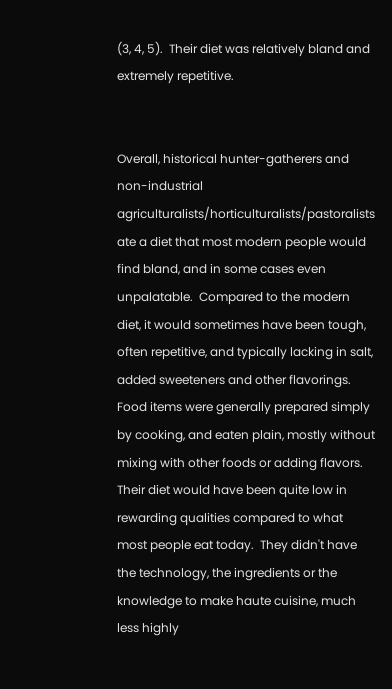(3, 4, 5).  Their diet was relatively bland and extremely repetitive.


Overall, historical hunter-gatherers and non-industrial agriculturalists/horticulturalists/pastoralists ate a diet that most modern people would find bland, and in some cases even unpalatable.  Compared to the modern diet, it would sometimes have been tough, often repetitive, and typically lacking in salt, added sweeteners and other flavorings.  Food items were generally prepared simply by cooking, and eaten plain, mostly without mixing with other foods or adding flavors.  Their diet would have been quite low in rewarding qualities compared to what most people eat today.  They didn't have the technology, the ingredients or the knowledge to make haute cuisine, much less highly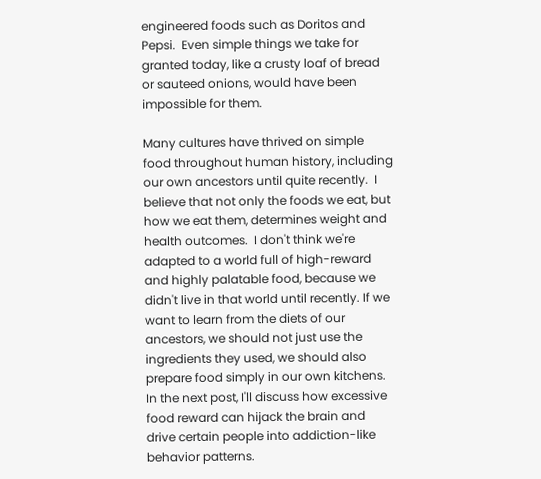engineered foods such as Doritos and Pepsi.  Even simple things we take for granted today, like a crusty loaf of bread or sauteed onions, would have been impossible for them.

Many cultures have thrived on simple food throughout human history, including our own ancestors until quite recently.  I believe that not only the foods we eat, but how we eat them, determines weight and health outcomes.  I don't think we're adapted to a world full of high-reward and highly palatable food, because we didn't live in that world until recently. If we want to learn from the diets of our ancestors, we should not just use the ingredients they used, we should also prepare food simply in our own kitchens. In the next post, I'll discuss how excessive food reward can hijack the brain and drive certain people into addiction-like behavior patterns.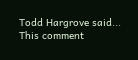Todd Hargrove said...
This comment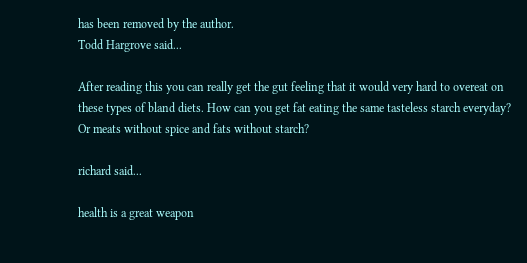has been removed by the author.
Todd Hargrove said...

After reading this you can really get the gut feeling that it would very hard to overeat on these types of bland diets. How can you get fat eating the same tasteless starch everyday? Or meats without spice and fats without starch?

richard said...

health is a great weapon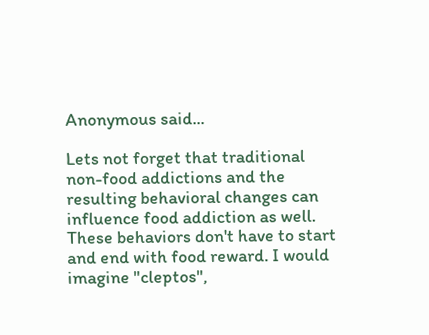Anonymous said...

Lets not forget that traditional non-food addictions and the resulting behavioral changes can influence food addiction as well. These behaviors don't have to start and end with food reward. I would imagine "cleptos",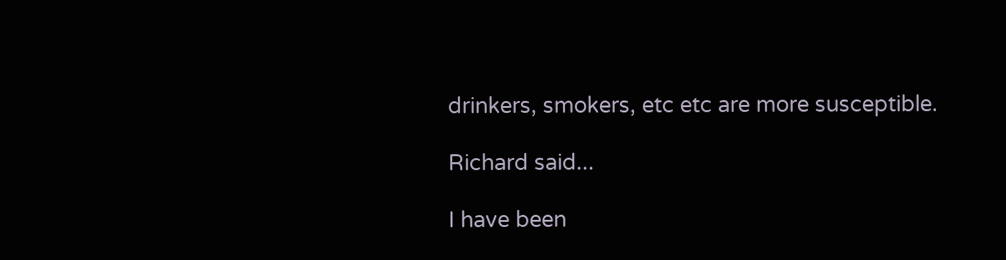drinkers, smokers, etc etc are more susceptible.

Richard said...

I have been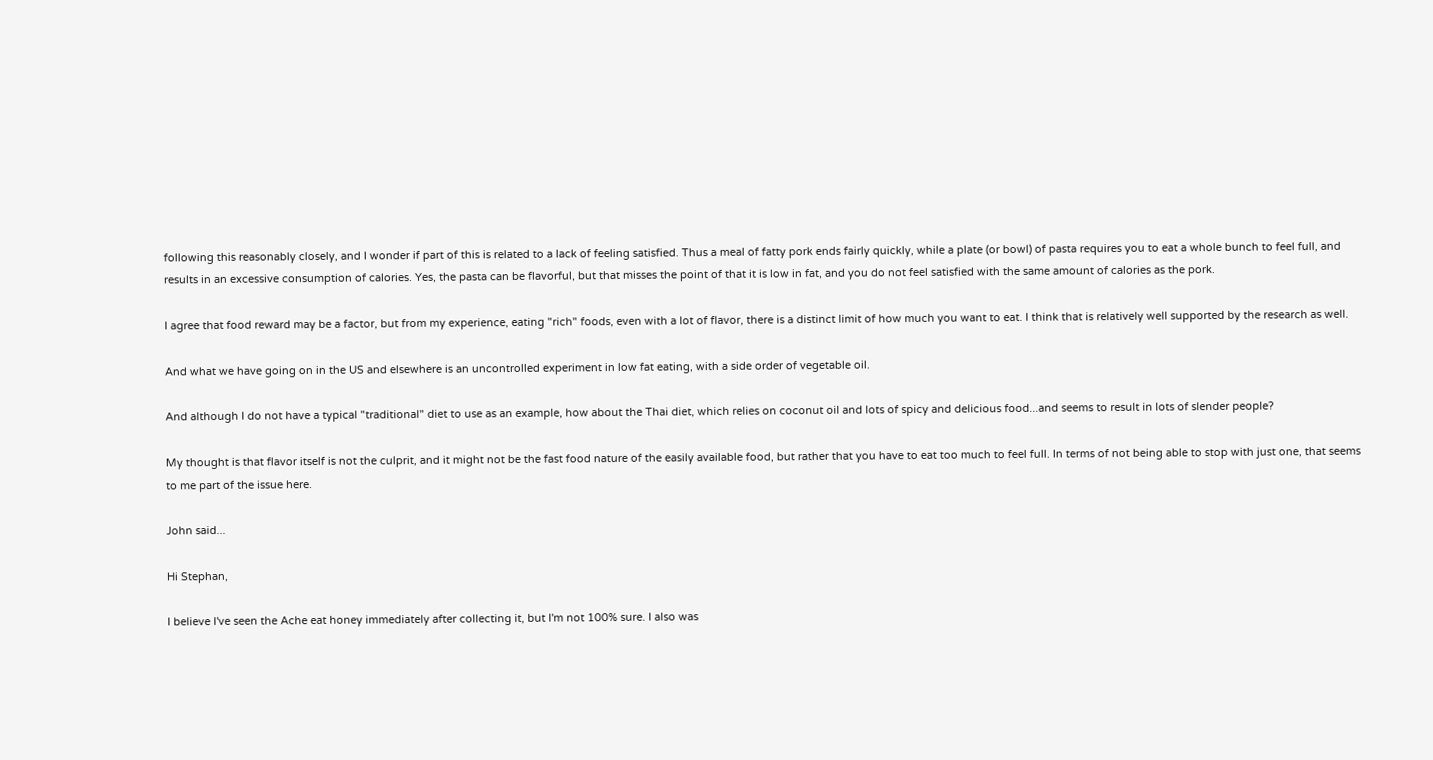following this reasonably closely, and I wonder if part of this is related to a lack of feeling satisfied. Thus a meal of fatty pork ends fairly quickly, while a plate (or bowl) of pasta requires you to eat a whole bunch to feel full, and results in an excessive consumption of calories. Yes, the pasta can be flavorful, but that misses the point of that it is low in fat, and you do not feel satisfied with the same amount of calories as the pork.

I agree that food reward may be a factor, but from my experience, eating "rich" foods, even with a lot of flavor, there is a distinct limit of how much you want to eat. I think that is relatively well supported by the research as well.

And what we have going on in the US and elsewhere is an uncontrolled experiment in low fat eating, with a side order of vegetable oil.

And although I do not have a typical "traditional" diet to use as an example, how about the Thai diet, which relies on coconut oil and lots of spicy and delicious food...and seems to result in lots of slender people?

My thought is that flavor itself is not the culprit, and it might not be the fast food nature of the easily available food, but rather that you have to eat too much to feel full. In terms of not being able to stop with just one, that seems to me part of the issue here.

John said...

Hi Stephan,

I believe I've seen the Ache eat honey immediately after collecting it, but I'm not 100% sure. I also was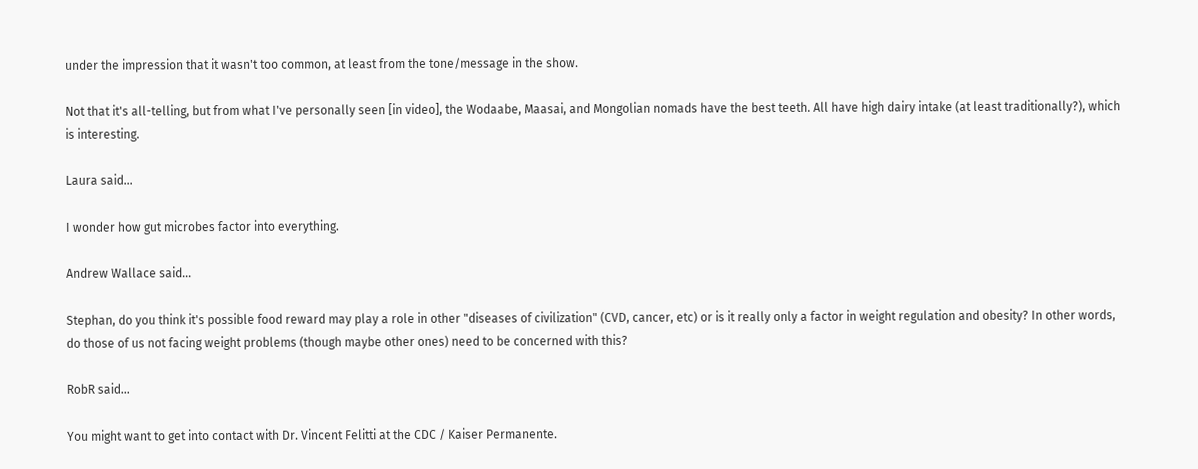under the impression that it wasn't too common, at least from the tone/message in the show.

Not that it's all-telling, but from what I've personally seen [in video], the Wodaabe, Maasai, and Mongolian nomads have the best teeth. All have high dairy intake (at least traditionally?), which is interesting.

Laura said...

I wonder how gut microbes factor into everything.

Andrew Wallace said...

Stephan, do you think it's possible food reward may play a role in other "diseases of civilization" (CVD, cancer, etc) or is it really only a factor in weight regulation and obesity? In other words, do those of us not facing weight problems (though maybe other ones) need to be concerned with this?

RobR said...

You might want to get into contact with Dr. Vincent Felitti at the CDC / Kaiser Permanente.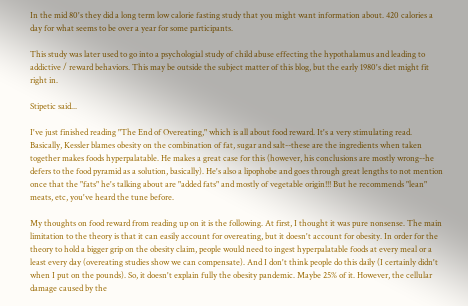In the mid 80's they did a long term low calorie fasting study that you might want information about. 420 calories a day for what seems to be over a year for some participants.

This study was later used to go into a psychologial study of child abuse effecting the hypothalamus and leading to addictive / reward behaviors. This may be outside the subject matter of this blog, but the early 1980's diet might fit right in.

Stipetic said...

I've just finished reading "The End of Overeating," which is all about food reward. It's a very stimulating read. Basically, Kessler blames obesity on the combination of fat, sugar and salt--these are the ingredients when taken together makes foods hyperpalatable. He makes a great case for this (however, his conclusions are mostly wrong--he defers to the food pyramid as a solution, basically). He's also a lipophobe and goes through great lengths to not mention once that the "fats" he's talking about are "added fats" and mostly of vegetable origin!!! But he recommends "lean" meats, etc, you've heard the tune before.

My thoughts on food reward from reading up on it is the following. At first, I thought it was pure nonsense. The main limitation to the theory is that it can easily account for overeating, but it doesn't account for obesity. In order for the theory to hold a bigger grip on the obesity claim, people would need to ingest hyperpalatable foods at every meal or a least every day (overeating studies show we can compensate). And I don't think people do this daily (I certainly didn't when I put on the pounds). So, it doesn't explain fully the obesity pandemic. Maybe 25% of it. However, the cellular damage caused by the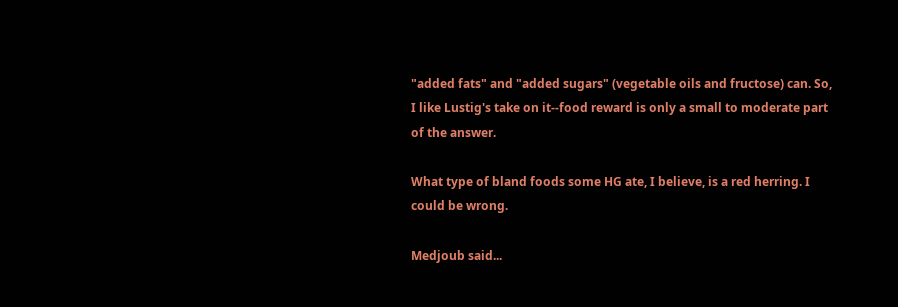"added fats" and "added sugars" (vegetable oils and fructose) can. So, I like Lustig's take on it--food reward is only a small to moderate part of the answer.

What type of bland foods some HG ate, I believe, is a red herring. I could be wrong.

Medjoub said...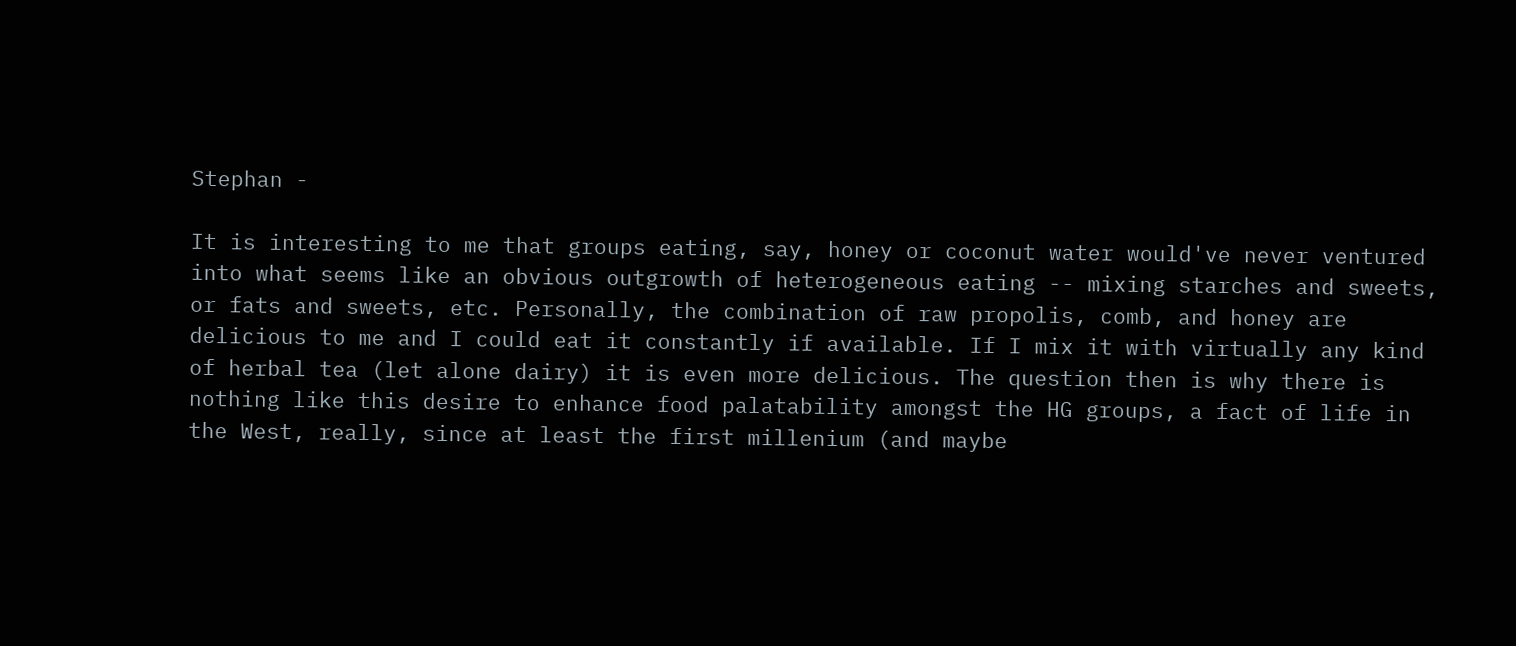Stephan -

It is interesting to me that groups eating, say, honey or coconut water would've never ventured into what seems like an obvious outgrowth of heterogeneous eating -- mixing starches and sweets, or fats and sweets, etc. Personally, the combination of raw propolis, comb, and honey are delicious to me and I could eat it constantly if available. If I mix it with virtually any kind of herbal tea (let alone dairy) it is even more delicious. The question then is why there is nothing like this desire to enhance food palatability amongst the HG groups, a fact of life in the West, really, since at least the first millenium (and maybe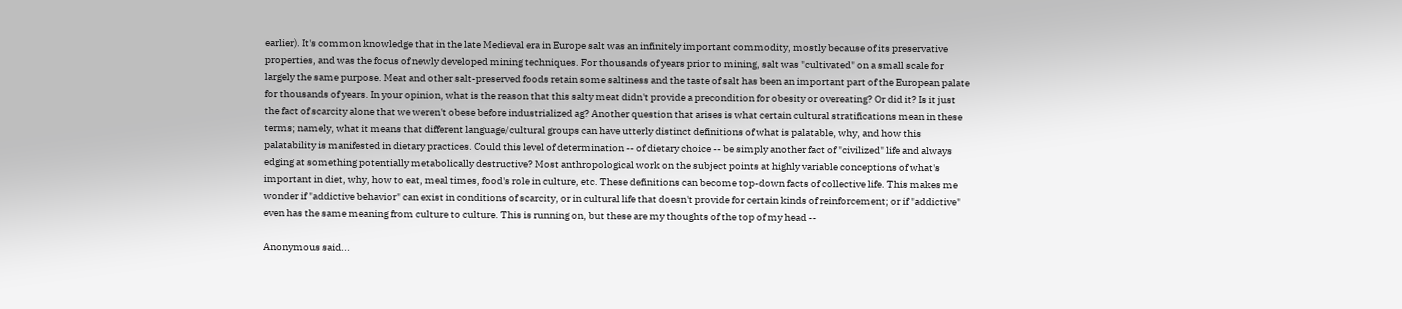earlier). It's common knowledge that in the late Medieval era in Europe salt was an infinitely important commodity, mostly because of its preservative properties, and was the focus of newly developed mining techniques. For thousands of years prior to mining, salt was "cultivated" on a small scale for largely the same purpose. Meat and other salt-preserved foods retain some saltiness and the taste of salt has been an important part of the European palate for thousands of years. In your opinion, what is the reason that this salty meat didn't provide a precondition for obesity or overeating? Or did it? Is it just the fact of scarcity alone that we weren't obese before industrialized ag? Another question that arises is what certain cultural stratifications mean in these terms; namely, what it means that different language/cultural groups can have utterly distinct definitions of what is palatable, why, and how this palatability is manifested in dietary practices. Could this level of determination -- of dietary choice -- be simply another fact of "civilized" life and always edging at something potentially metabolically destructive? Most anthropological work on the subject points at highly variable conceptions of what's important in diet, why, how to eat, meal times, food's role in culture, etc. These definitions can become top-down facts of collective life. This makes me wonder if "addictive behavior" can exist in conditions of scarcity, or in cultural life that doesn't provide for certain kinds of reinforcement; or if "addictive" even has the same meaning from culture to culture. This is running on, but these are my thoughts of the top of my head --

Anonymous said...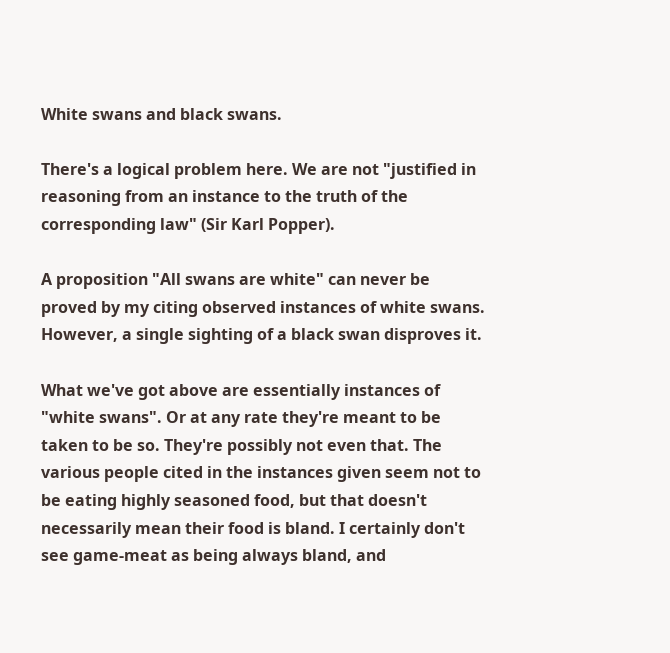White swans and black swans.

There's a logical problem here. We are not "justified in reasoning from an instance to the truth of the corresponding law" (Sir Karl Popper).

A proposition "All swans are white" can never be proved by my citing observed instances of white swans. However, a single sighting of a black swan disproves it.

What we've got above are essentially instances of "white swans". Or at any rate they're meant to be taken to be so. They're possibly not even that. The various people cited in the instances given seem not to be eating highly seasoned food, but that doesn't necessarily mean their food is bland. I certainly don't see game-meat as being always bland, and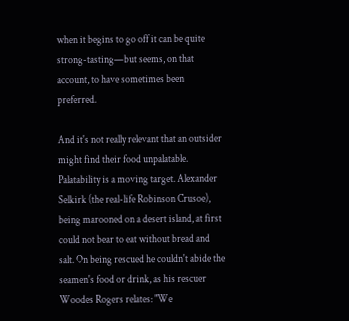when it begins to go off it can be quite strong-tasting—but seems, on that account, to have sometimes been preferred.

And it's not really relevant that an outsider might find their food unpalatable. Palatability is a moving target. Alexander Selkirk (the real-life Robinson Crusoe), being marooned on a desert island, at first could not bear to eat without bread and salt. On being rescued he couldn't abide the seamen's food or drink, as his rescuer Woodes Rogers relates: "We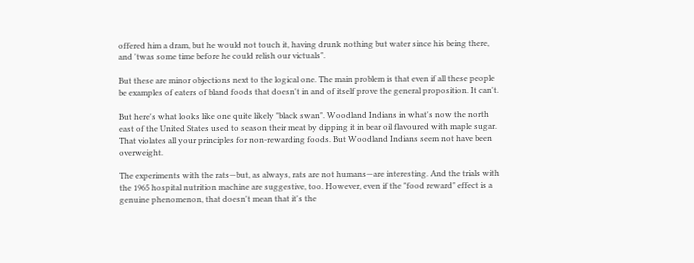offered him a dram, but he would not touch it, having drunk nothing but water since his being there, and 'twas some time before he could relish our victuals".

But these are minor objections next to the logical one. The main problem is that even if all these people be examples of eaters of bland foods that doesn't in and of itself prove the general proposition. It can't.

But here's what looks like one quite likely "black swan". Woodland Indians in what's now the north east of the United States used to season their meat by dipping it in bear oil flavoured with maple sugar. That violates all your principles for non-rewarding foods. But Woodland Indians seem not have been overweight.

The experiments with the rats—but, as always, rats are not humans—are interesting. And the trials with the 1965 hospital nutrition machine are suggestive, too. However, even if the "food reward" effect is a genuine phenomenon, that doesn't mean that it's the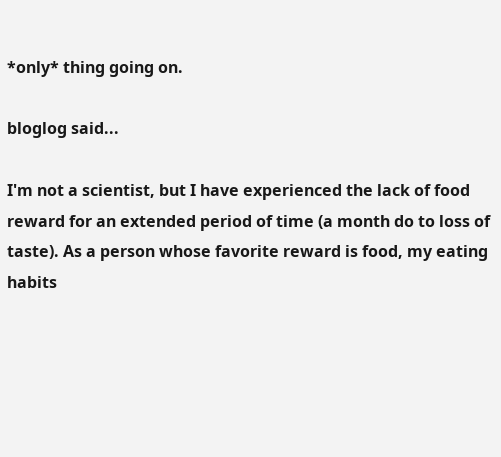*only* thing going on.

bloglog said...

I'm not a scientist, but I have experienced the lack of food reward for an extended period of time (a month do to loss of taste). As a person whose favorite reward is food, my eating habits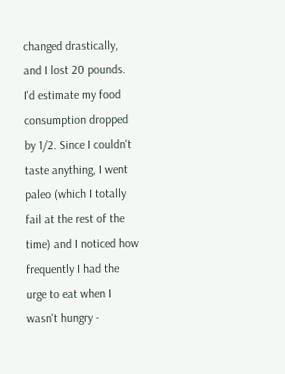changed drastically, and I lost 20 pounds. I'd estimate my food consumption dropped by 1/2. Since I couldn't taste anything, I went paleo (which I totally fail at the rest of the time) and I noticed how frequently I had the urge to eat when I wasn't hungry -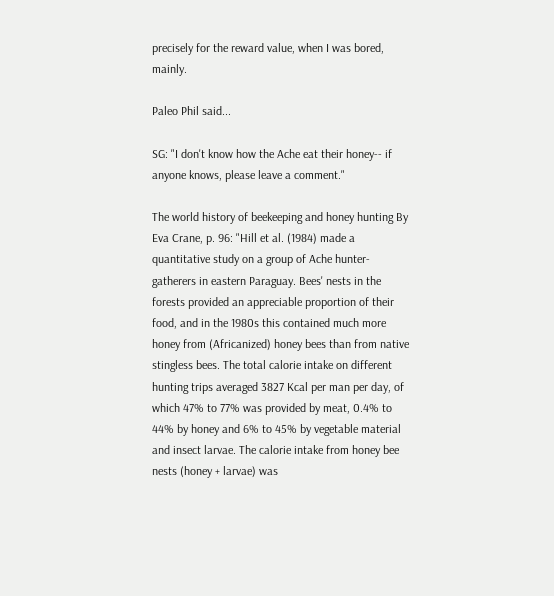precisely for the reward value, when I was bored, mainly.

Paleo Phil said...

SG: "I don't know how the Ache eat their honey-- if anyone knows, please leave a comment."

The world history of beekeeping and honey hunting By Eva Crane, p. 96: "Hill et al. (1984) made a quantitative study on a group of Ache hunter-gatherers in eastern Paraguay. Bees' nests in the forests provided an appreciable proportion of their food, and in the 1980s this contained much more honey from (Africanized) honey bees than from native stingless bees. The total calorie intake on different hunting trips averaged 3827 Kcal per man per day, of which 47% to 77% was provided by meat, 0.4% to 44% by honey and 6% to 45% by vegetable material and insect larvae. The calorie intake from honey bee nests (honey + larvae) was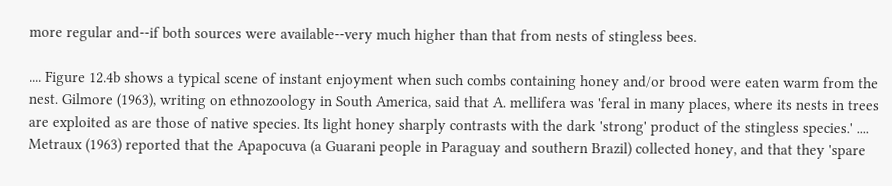more regular and--if both sources were available--very much higher than that from nests of stingless bees.

.... Figure 12.4b shows a typical scene of instant enjoyment when such combs containing honey and/or brood were eaten warm from the nest. Gilmore (1963), writing on ethnozoology in South America, said that A. mellifera was 'feral in many places, where its nests in trees are exploited as are those of native species. Its light honey sharply contrasts with the dark 'strong' product of the stingless species.' .... Metraux (1963) reported that the Apapocuva (a Guarani people in Paraguay and southern Brazil) collected honey, and that they 'spare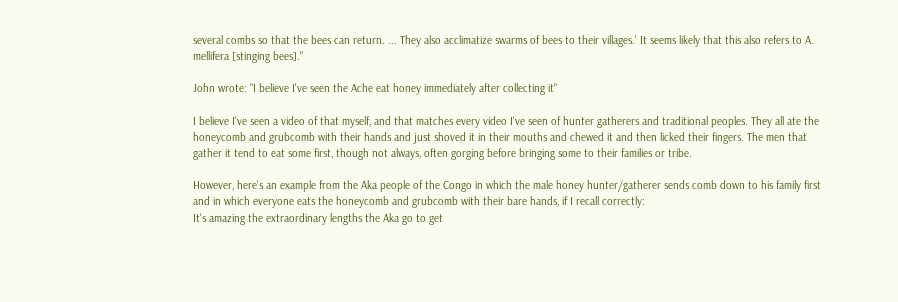several combs so that the bees can return. ... They also acclimatize swarms of bees to their villages.' It seems likely that this also refers to A. mellifera [stinging bees]."

John wrote: "I believe I've seen the Ache eat honey immediately after collecting it"

I believe I've seen a video of that myself, and that matches every video I've seen of hunter gatherers and traditional peoples. They all ate the honeycomb and grubcomb with their hands and just shoved it in their mouths and chewed it and then licked their fingers. The men that gather it tend to eat some first, though not always, often gorging before bringing some to their families or tribe.

However, here's an example from the Aka people of the Congo in which the male honey hunter/gatherer sends comb down to his family first and in which everyone eats the honeycomb and grubcomb with their bare hands, if I recall correctly:
It's amazing the extraordinary lengths the Aka go to get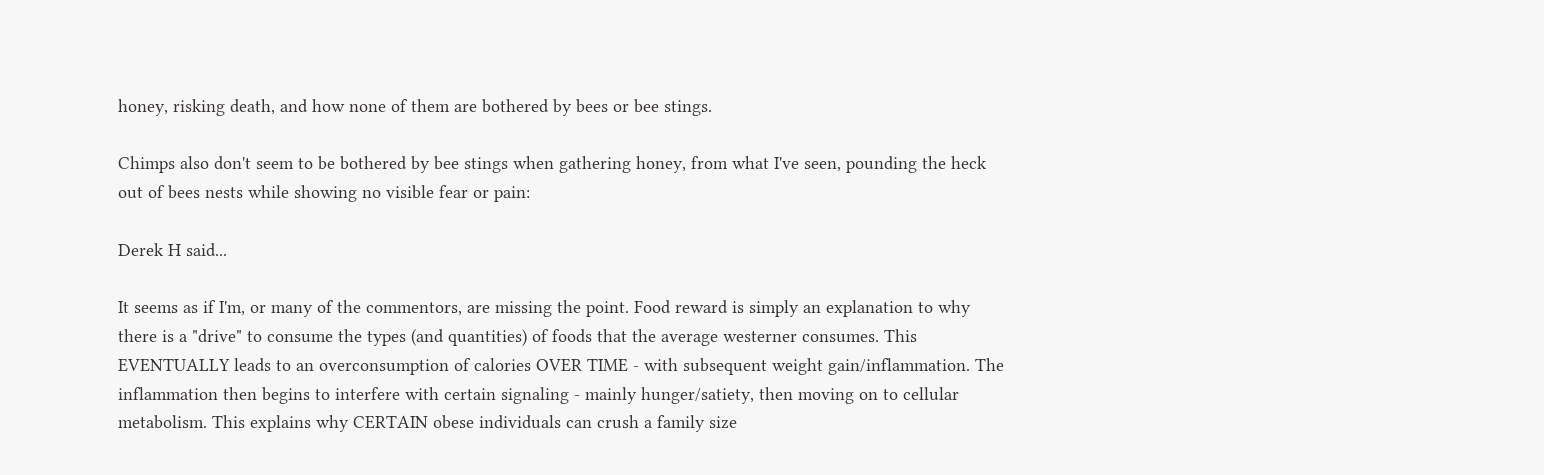honey, risking death, and how none of them are bothered by bees or bee stings.

Chimps also don't seem to be bothered by bee stings when gathering honey, from what I've seen, pounding the heck out of bees nests while showing no visible fear or pain:

Derek H said...

It seems as if I'm, or many of the commentors, are missing the point. Food reward is simply an explanation to why there is a "drive" to consume the types (and quantities) of foods that the average westerner consumes. This EVENTUALLY leads to an overconsumption of calories OVER TIME - with subsequent weight gain/inflammation. The inflammation then begins to interfere with certain signaling - mainly hunger/satiety, then moving on to cellular metabolism. This explains why CERTAIN obese individuals can crush a family size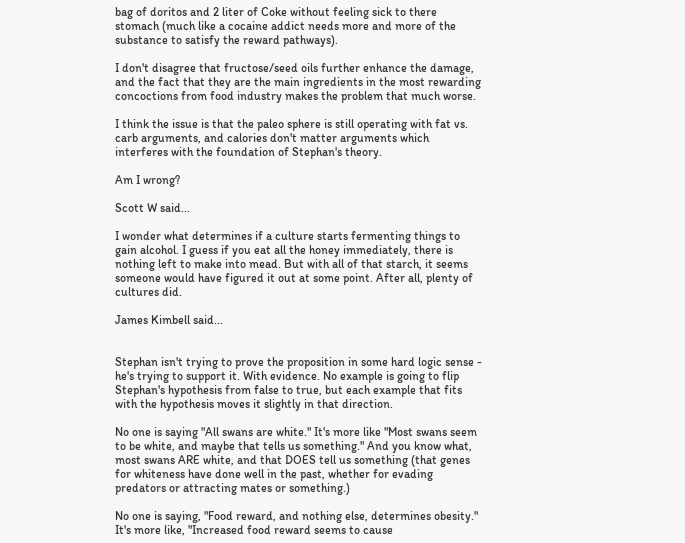bag of doritos and 2 liter of Coke without feeling sick to there stomach (much like a cocaine addict needs more and more of the substance to satisfy the reward pathways).

I don't disagree that fructose/seed oils further enhance the damage, and the fact that they are the main ingredients in the most rewarding concoctions from food industry makes the problem that much worse.

I think the issue is that the paleo sphere is still operating with fat vs. carb arguments, and calories don't matter arguments which interferes with the foundation of Stephan's theory.

Am I wrong?

Scott W said...

I wonder what determines if a culture starts fermenting things to gain alcohol. I guess if you eat all the honey immediately, there is nothing left to make into mead. But with all of that starch, it seems someone would have figured it out at some point. After all, plenty of cultures did.

James Kimbell said...


Stephan isn't trying to prove the proposition in some hard logic sense - he's trying to support it. With evidence. No example is going to flip Stephan's hypothesis from false to true, but each example that fits with the hypothesis moves it slightly in that direction.

No one is saying "All swans are white." It's more like "Most swans seem to be white, and maybe that tells us something." And you know what, most swans ARE white, and that DOES tell us something (that genes for whiteness have done well in the past, whether for evading predators or attracting mates or something.)

No one is saying, "Food reward, and nothing else, determines obesity." It's more like, "Increased food reward seems to cause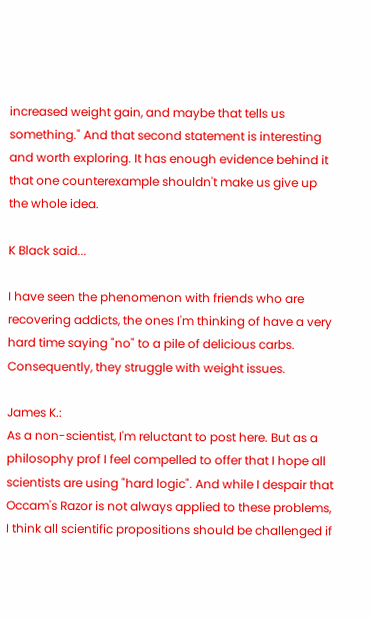increased weight gain, and maybe that tells us something." And that second statement is interesting and worth exploring. It has enough evidence behind it that one counterexample shouldn't make us give up the whole idea.

K Black said...

I have seen the phenomenon with friends who are recovering addicts, the ones I'm thinking of have a very hard time saying "no" to a pile of delicious carbs. Consequently, they struggle with weight issues.

James K.:
As a non-scientist, I'm reluctant to post here. But as a philosophy prof I feel compelled to offer that I hope all scientists are using "hard logic". And while I despair that Occam's Razor is not always applied to these problems, I think all scientific propositions should be challenged if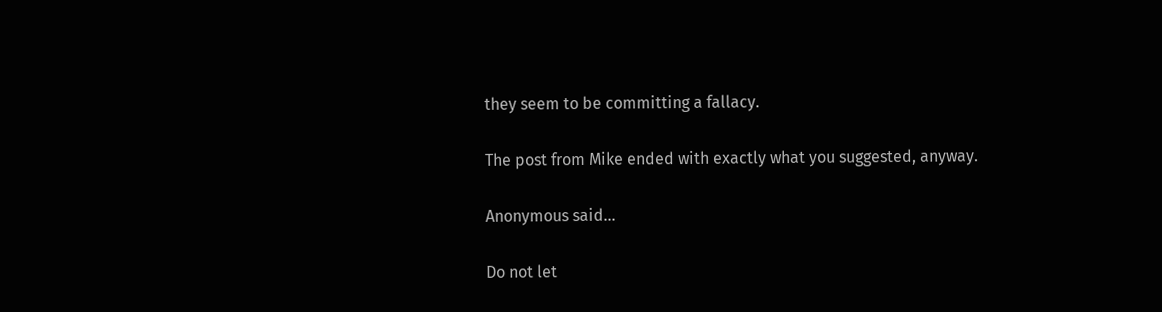they seem to be committing a fallacy.

The post from Mike ended with exactly what you suggested, anyway.

Anonymous said...

Do not let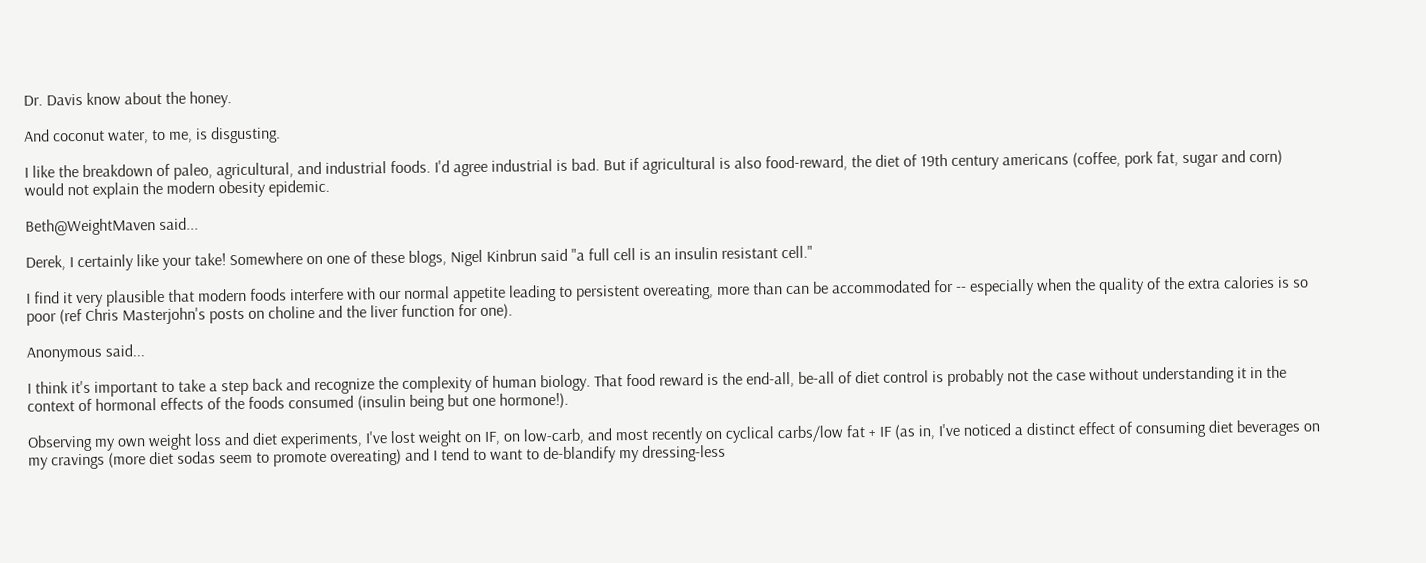Dr. Davis know about the honey.

And coconut water, to me, is disgusting.

I like the breakdown of paleo, agricultural, and industrial foods. I'd agree industrial is bad. But if agricultural is also food-reward, the diet of 19th century americans (coffee, pork fat, sugar and corn) would not explain the modern obesity epidemic.

Beth@WeightMaven said...

Derek, I certainly like your take! Somewhere on one of these blogs, Nigel Kinbrun said "a full cell is an insulin resistant cell."

I find it very plausible that modern foods interfere with our normal appetite leading to persistent overeating, more than can be accommodated for -- especially when the quality of the extra calories is so poor (ref Chris Masterjohn's posts on choline and the liver function for one).

Anonymous said...

I think it's important to take a step back and recognize the complexity of human biology. That food reward is the end-all, be-all of diet control is probably not the case without understanding it in the context of hormonal effects of the foods consumed (insulin being but one hormone!).

Observing my own weight loss and diet experiments, I've lost weight on IF, on low-carb, and most recently on cyclical carbs/low fat + IF (as in, I've noticed a distinct effect of consuming diet beverages on my cravings (more diet sodas seem to promote overeating) and I tend to want to de-blandify my dressing-less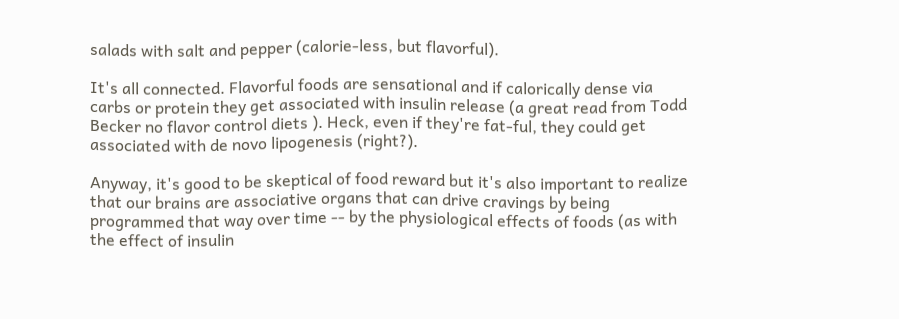salads with salt and pepper (calorie-less, but flavorful).

It's all connected. Flavorful foods are sensational and if calorically dense via carbs or protein they get associated with insulin release (a great read from Todd Becker no flavor control diets ). Heck, even if they're fat-ful, they could get associated with de novo lipogenesis (right?).

Anyway, it's good to be skeptical of food reward but it's also important to realize that our brains are associative organs that can drive cravings by being programmed that way over time -- by the physiological effects of foods (as with the effect of insulin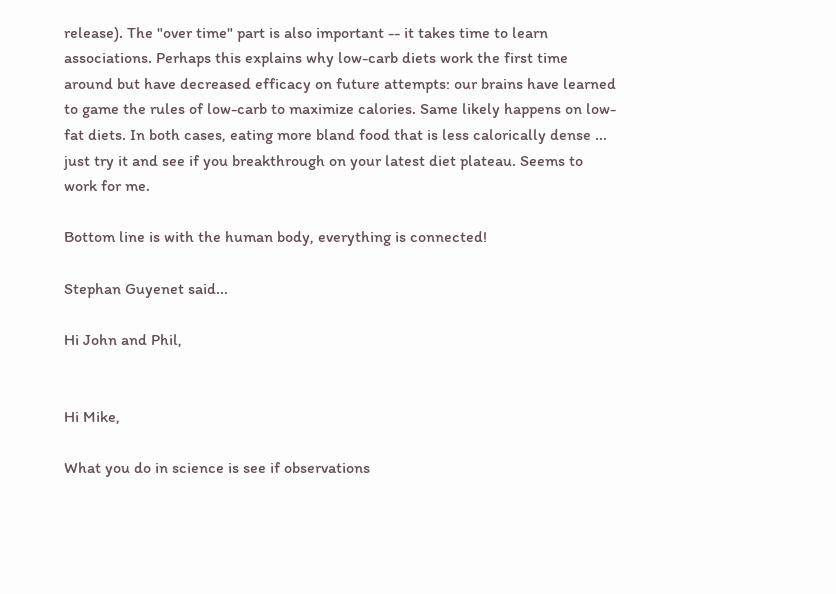release). The "over time" part is also important -- it takes time to learn associations. Perhaps this explains why low-carb diets work the first time around but have decreased efficacy on future attempts: our brains have learned to game the rules of low-carb to maximize calories. Same likely happens on low-fat diets. In both cases, eating more bland food that is less calorically dense ... just try it and see if you breakthrough on your latest diet plateau. Seems to work for me.

Bottom line is with the human body, everything is connected!

Stephan Guyenet said...

Hi John and Phil,


Hi Mike,

What you do in science is see if observations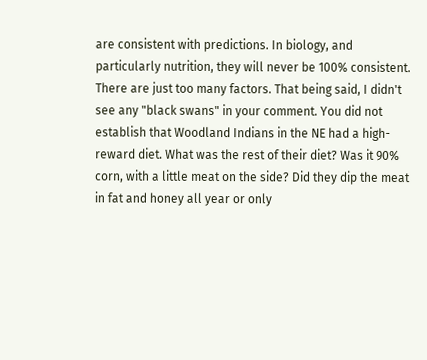are consistent with predictions. In biology, and particularly nutrition, they will never be 100% consistent. There are just too many factors. That being said, I didn't see any "black swans" in your comment. You did not establish that Woodland Indians in the NE had a high-reward diet. What was the rest of their diet? Was it 90% corn, with a little meat on the side? Did they dip the meat in fat and honey all year or only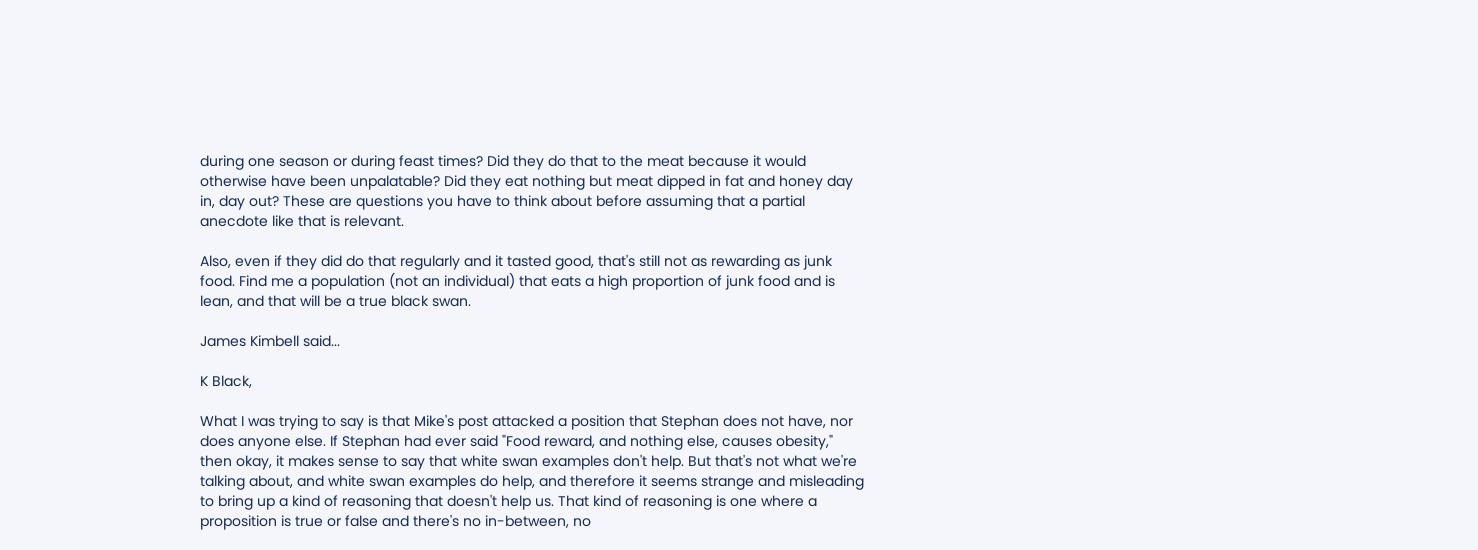during one season or during feast times? Did they do that to the meat because it would otherwise have been unpalatable? Did they eat nothing but meat dipped in fat and honey day in, day out? These are questions you have to think about before assuming that a partial anecdote like that is relevant.

Also, even if they did do that regularly and it tasted good, that's still not as rewarding as junk food. Find me a population (not an individual) that eats a high proportion of junk food and is lean, and that will be a true black swan.

James Kimbell said...

K Black,

What I was trying to say is that Mike's post attacked a position that Stephan does not have, nor does anyone else. If Stephan had ever said "Food reward, and nothing else, causes obesity," then okay, it makes sense to say that white swan examples don't help. But that's not what we're talking about, and white swan examples do help, and therefore it seems strange and misleading to bring up a kind of reasoning that doesn't help us. That kind of reasoning is one where a proposition is true or false and there's no in-between, no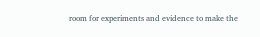room for experiments and evidence to make the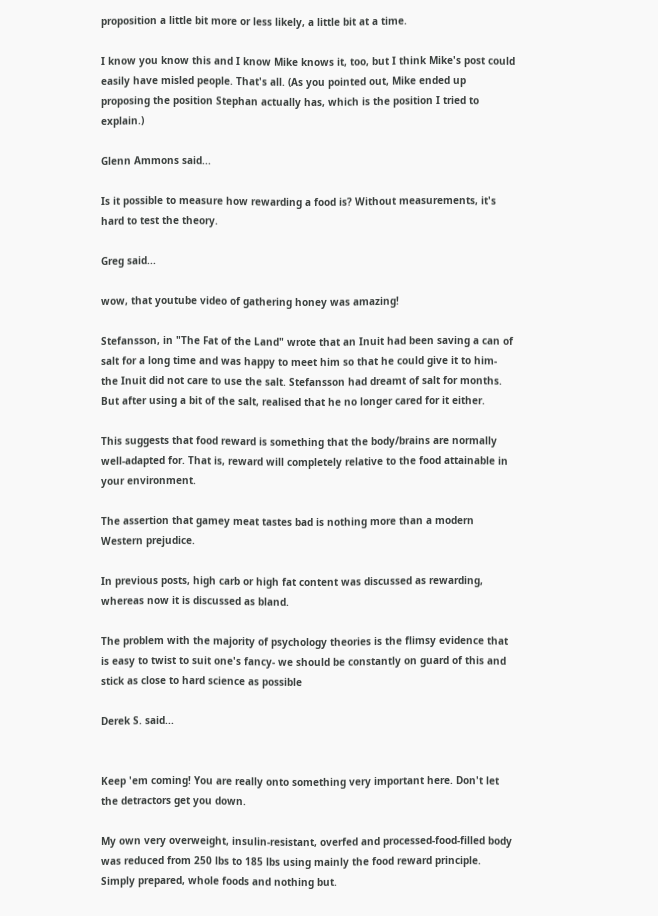proposition a little bit more or less likely, a little bit at a time.

I know you know this and I know Mike knows it, too, but I think Mike's post could easily have misled people. That's all. (As you pointed out, Mike ended up proposing the position Stephan actually has, which is the position I tried to explain.)

Glenn Ammons said...

Is it possible to measure how rewarding a food is? Without measurements, it's hard to test the theory.

Greg said...

wow, that youtube video of gathering honey was amazing!

Stefansson, in "The Fat of the Land" wrote that an Inuit had been saving a can of salt for a long time and was happy to meet him so that he could give it to him- the Inuit did not care to use the salt. Stefansson had dreamt of salt for months. But after using a bit of the salt, realised that he no longer cared for it either.

This suggests that food reward is something that the body/brains are normally well-adapted for. That is, reward will completely relative to the food attainable in your environment.

The assertion that gamey meat tastes bad is nothing more than a modern Western prejudice.

In previous posts, high carb or high fat content was discussed as rewarding, whereas now it is discussed as bland.

The problem with the majority of psychology theories is the flimsy evidence that is easy to twist to suit one's fancy- we should be constantly on guard of this and stick as close to hard science as possible

Derek S. said...


Keep 'em coming! You are really onto something very important here. Don't let the detractors get you down.

My own very overweight, insulin-resistant, overfed and processed-food-filled body was reduced from 250 lbs to 185 lbs using mainly the food reward principle. Simply prepared, whole foods and nothing but.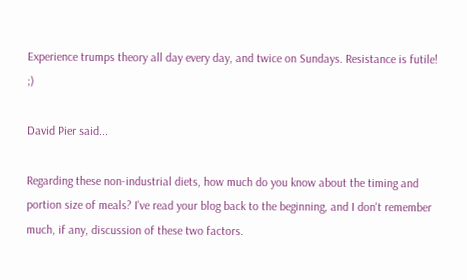Experience trumps theory all day every day, and twice on Sundays. Resistance is futile! ;)

David Pier said...

Regarding these non-industrial diets, how much do you know about the timing and portion size of meals? I've read your blog back to the beginning, and I don't remember much, if any, discussion of these two factors.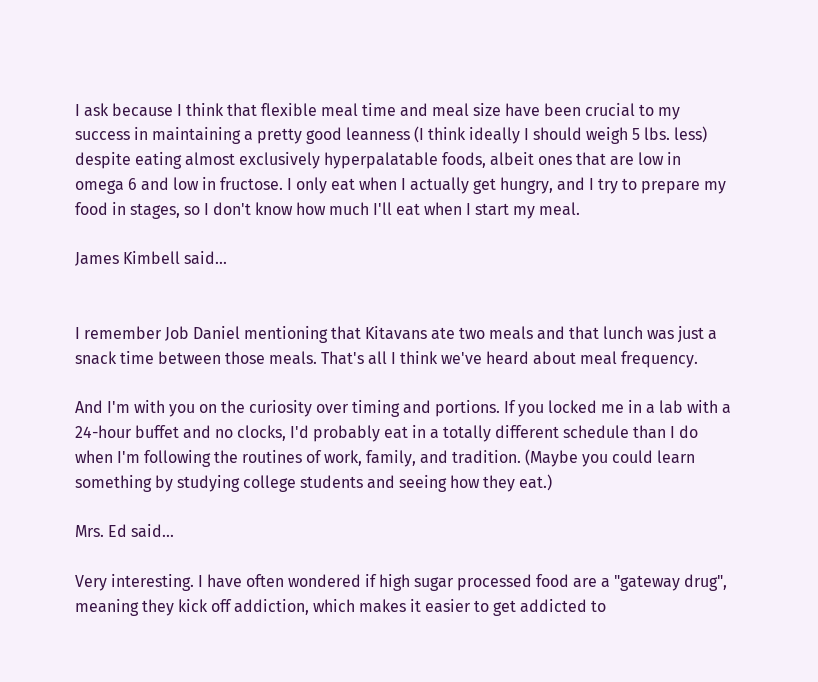I ask because I think that flexible meal time and meal size have been crucial to my success in maintaining a pretty good leanness (I think ideally I should weigh 5 lbs. less) despite eating almost exclusively hyperpalatable foods, albeit ones that are low in omega 6 and low in fructose. I only eat when I actually get hungry, and I try to prepare my food in stages, so I don't know how much I'll eat when I start my meal.

James Kimbell said...


I remember Job Daniel mentioning that Kitavans ate two meals and that lunch was just a snack time between those meals. That's all I think we've heard about meal frequency.

And I'm with you on the curiosity over timing and portions. If you locked me in a lab with a 24-hour buffet and no clocks, I'd probably eat in a totally different schedule than I do when I'm following the routines of work, family, and tradition. (Maybe you could learn something by studying college students and seeing how they eat.)

Mrs. Ed said...

Very interesting. I have often wondered if high sugar processed food are a "gateway drug", meaning they kick off addiction, which makes it easier to get addicted to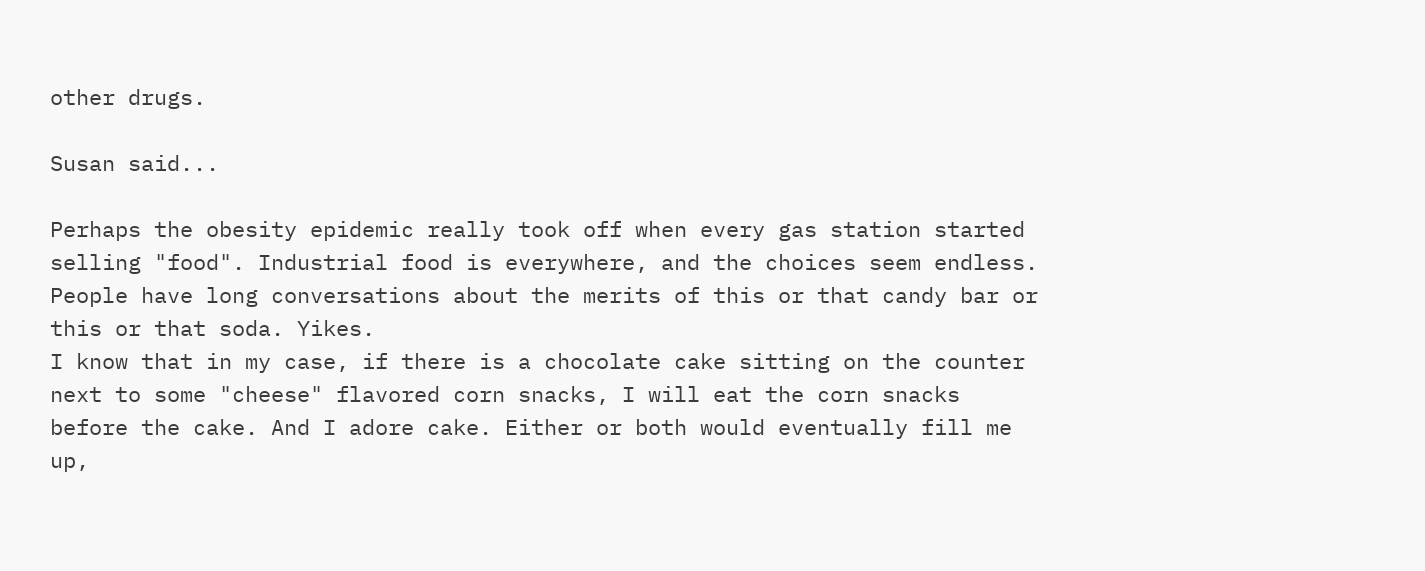other drugs.

Susan said...

Perhaps the obesity epidemic really took off when every gas station started selling "food". Industrial food is everywhere, and the choices seem endless. People have long conversations about the merits of this or that candy bar or this or that soda. Yikes.
I know that in my case, if there is a chocolate cake sitting on the counter next to some "cheese" flavored corn snacks, I will eat the corn snacks before the cake. And I adore cake. Either or both would eventually fill me up,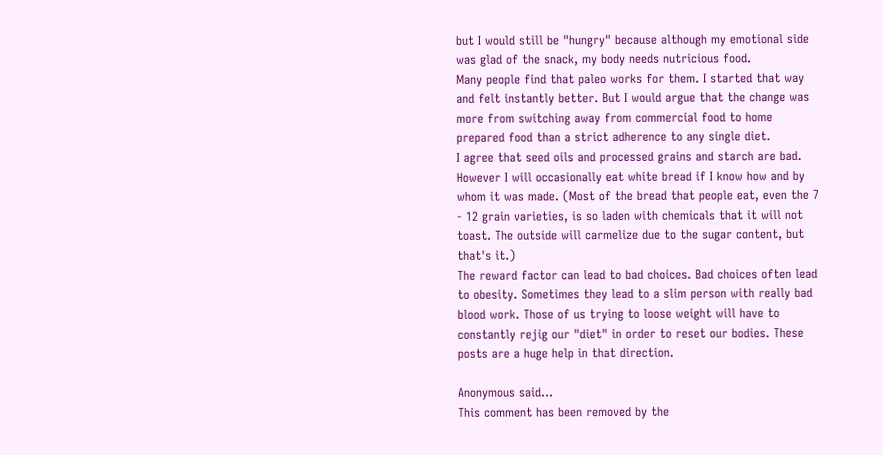but I would still be "hungry" because although my emotional side was glad of the snack, my body needs nutricious food.
Many people find that paleo works for them. I started that way and felt instantly better. But I would argue that the change was more from switching away from commercial food to home prepared food than a strict adherence to any single diet.
I agree that seed oils and processed grains and starch are bad. However I will occasionally eat white bread if I know how and by whom it was made. (Most of the bread that people eat, even the 7 - 12 grain varieties, is so laden with chemicals that it will not toast. The outside will carmelize due to the sugar content, but that's it.)
The reward factor can lead to bad choices. Bad choices often lead to obesity. Sometimes they lead to a slim person with really bad blood work. Those of us trying to loose weight will have to constantly rejig our "diet" in order to reset our bodies. These posts are a huge help in that direction.

Anonymous said...
This comment has been removed by the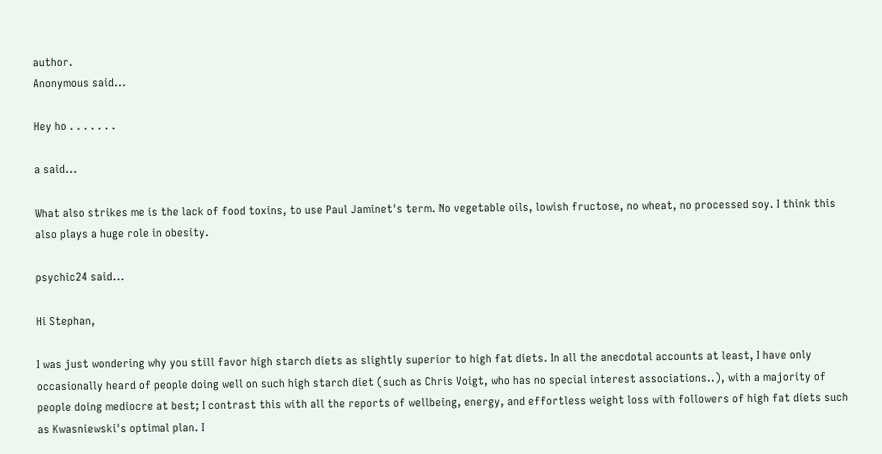author.
Anonymous said...

Hey ho . . . . . . .

a said...

What also strikes me is the lack of food toxins, to use Paul Jaminet's term. No vegetable oils, lowish fructose, no wheat, no processed soy. I think this also plays a huge role in obesity.

psychic24 said...

Hi Stephan,

I was just wondering why you still favor high starch diets as slightly superior to high fat diets. In all the anecdotal accounts at least, I have only occasionally heard of people doing well on such high starch diet (such as Chris Voigt, who has no special interest associations..), with a majority of people doing mediocre at best; I contrast this with all the reports of wellbeing, energy, and effortless weight loss with followers of high fat diets such as Kwasniewski's optimal plan. I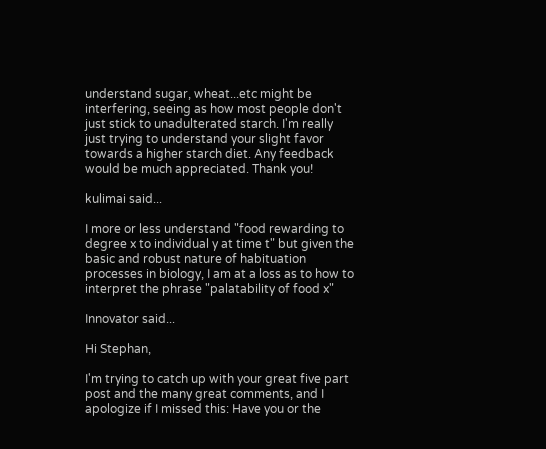understand sugar, wheat...etc might be interfering, seeing as how most people don't just stick to unadulterated starch. I'm really just trying to understand your slight favor towards a higher starch diet. Any feedback would be much appreciated. Thank you!

kulimai said...

I more or less understand "food rewarding to degree x to individual y at time t" but given the basic and robust nature of habituation processes in biology, I am at a loss as to how to interpret the phrase "palatability of food x"

Innovator said...

Hi Stephan,

I'm trying to catch up with your great five part post and the many great comments, and I apologize if I missed this: Have you or the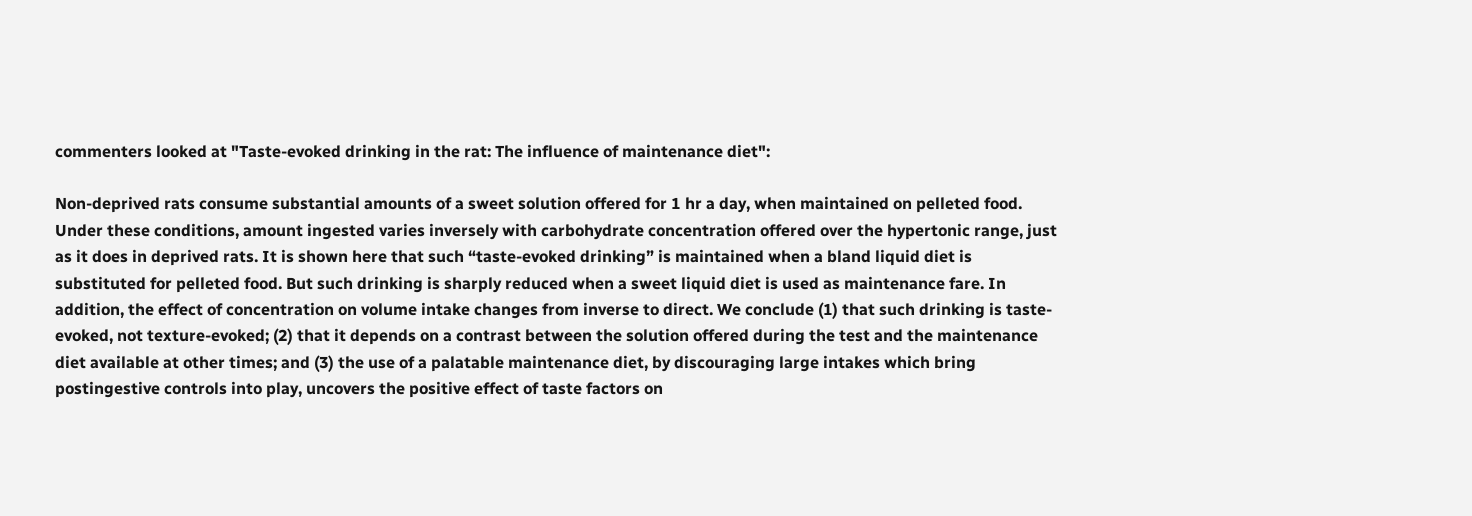commenters looked at "Taste-evoked drinking in the rat: The influence of maintenance diet":

Non-deprived rats consume substantial amounts of a sweet solution offered for 1 hr a day, when maintained on pelleted food. Under these conditions, amount ingested varies inversely with carbohydrate concentration offered over the hypertonic range, just as it does in deprived rats. It is shown here that such “taste-evoked drinking” is maintained when a bland liquid diet is substituted for pelleted food. But such drinking is sharply reduced when a sweet liquid diet is used as maintenance fare. In addition, the effect of concentration on volume intake changes from inverse to direct. We conclude (1) that such drinking is taste-evoked, not texture-evoked; (2) that it depends on a contrast between the solution offered during the test and the maintenance diet available at other times; and (3) the use of a palatable maintenance diet, by discouraging large intakes which bring postingestive controls into play, uncovers the positive effect of taste factors on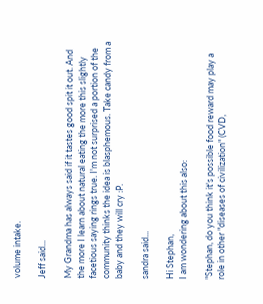volume intake.

Jeff said...

My Grandma has always said if it tastes good spit it out. And the more I learn about natural eating the more this slightly facetious saying rings true. I'm not surprised a portion of the community thinks the idea is blasphemous. Take candy from a baby and they will cry :P.

sandra said...

Hi Stephan,
I am wondering about this also:

"Stephan, do you think it's possible food reward may play a role in other "diseases of civilization" (CVD,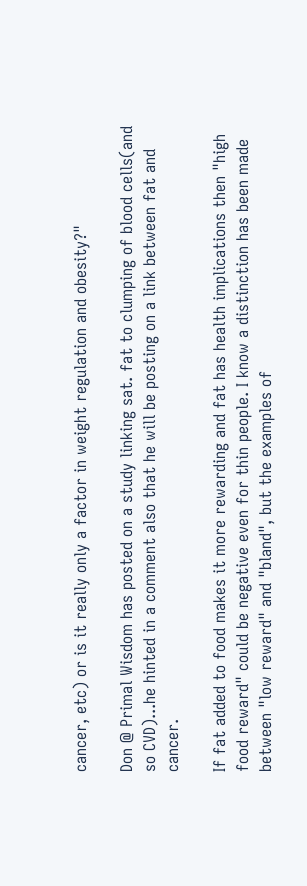cancer, etc) or is it really only a factor in weight regulation and obesity?"

Don @ Primal Wisdom has posted on a study linking sat. fat to clumping of blood cells(and so CVD)...he hinted in a comment also that he will be posting on a link between fat and cancer.

If fat added to food makes it more rewarding and fat has health implications then "high food reward" could be negative even for thin people. I know a distinction has been made between "low reward" and "bland", but the examples of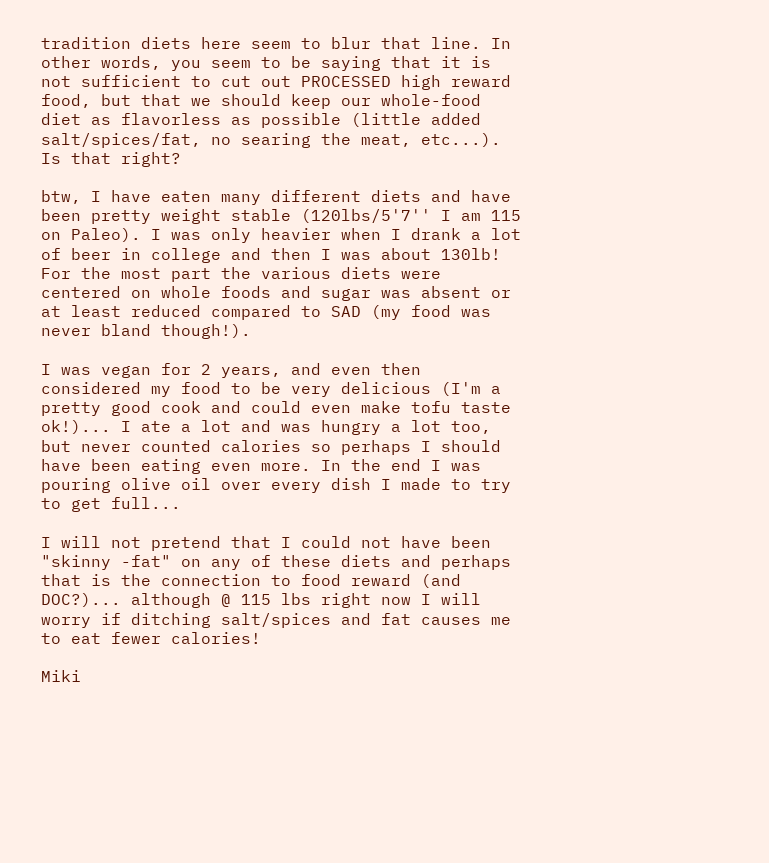tradition diets here seem to blur that line. In other words, you seem to be saying that it is not sufficient to cut out PROCESSED high reward food, but that we should keep our whole-food diet as flavorless as possible (little added salt/spices/fat, no searing the meat, etc...). Is that right?

btw, I have eaten many different diets and have been pretty weight stable (120lbs/5'7'' I am 115 on Paleo). I was only heavier when I drank a lot of beer in college and then I was about 130lb! For the most part the various diets were centered on whole foods and sugar was absent or at least reduced compared to SAD (my food was never bland though!).

I was vegan for 2 years, and even then considered my food to be very delicious (I'm a pretty good cook and could even make tofu taste ok!)... I ate a lot and was hungry a lot too, but never counted calories so perhaps I should have been eating even more. In the end I was pouring olive oil over every dish I made to try to get full...

I will not pretend that I could not have been "skinny -fat" on any of these diets and perhaps that is the connection to food reward (and DOC?)... although @ 115 lbs right now I will worry if ditching salt/spices and fat causes me to eat fewer calories!

Miki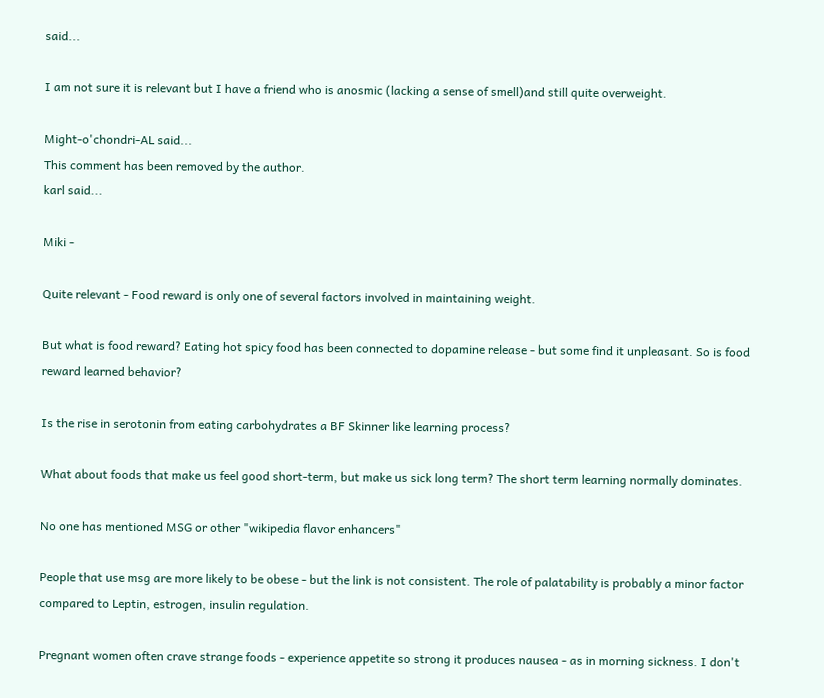said...

I am not sure it is relevant but I have a friend who is anosmic (lacking a sense of smell)and still quite overweight.

Might-o'chondri-AL said...
This comment has been removed by the author.
karl said...

Miki -

Quite relevant - Food reward is only one of several factors involved in maintaining weight.

But what is food reward? Eating hot spicy food has been connected to dopamine release - but some find it unpleasant. So is food reward learned behavior?

Is the rise in serotonin from eating carbohydrates a BF Skinner like learning process?

What about foods that make us feel good short-term, but make us sick long term? The short term learning normally dominates.

No one has mentioned MSG or other "wikipedia flavor enhancers"

People that use msg are more likely to be obese - but the link is not consistent. The role of palatability is probably a minor factor compared to Leptin, estrogen, insulin regulation.

Pregnant women often crave strange foods - experience appetite so strong it produces nausea - as in morning sickness. I don't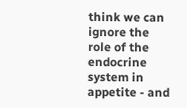think we can ignore the role of the endocrine system in appetite - and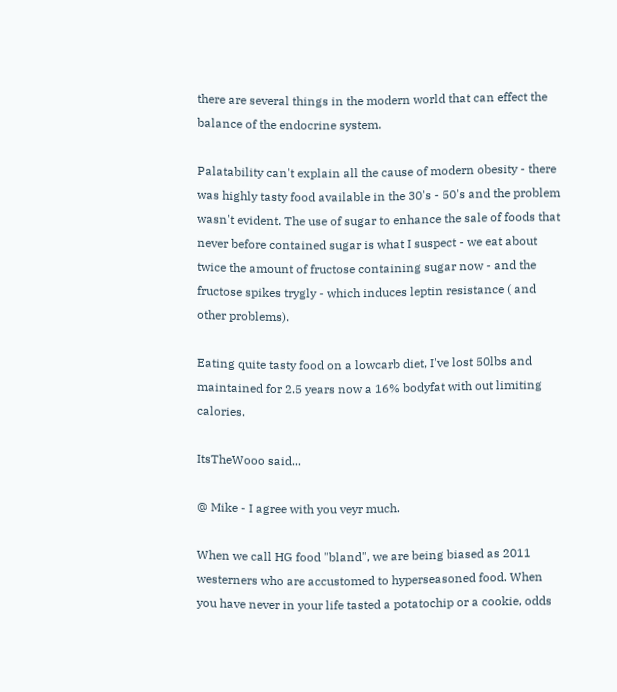there are several things in the modern world that can effect the balance of the endocrine system.

Palatability can't explain all the cause of modern obesity - there was highly tasty food available in the 30's - 50's and the problem wasn't evident. The use of sugar to enhance the sale of foods that never before contained sugar is what I suspect - we eat about twice the amount of fructose containing sugar now - and the fructose spikes trygly - which induces leptin resistance ( and other problems).

Eating quite tasty food on a lowcarb diet, I've lost 50lbs and maintained for 2.5 years now a 16% bodyfat with out limiting calories.

ItsTheWooo said...

@ Mike - I agree with you veyr much.

When we call HG food "bland", we are being biased as 2011 westerners who are accustomed to hyperseasoned food. When you have never in your life tasted a potatochip or a cookie, odds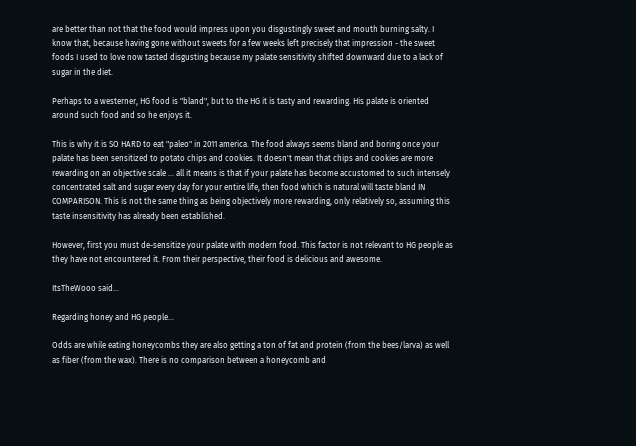are better than not that the food would impress upon you disgustingly sweet and mouth burning salty. I know that, because having gone without sweets for a few weeks left precisely that impression - the sweet foods I used to love now tasted disgusting because my palate sensitivity shifted downward due to a lack of sugar in the diet.

Perhaps to a westerner, HG food is "bland", but to the HG it is tasty and rewarding. His palate is oriented around such food and so he enjoys it.

This is why it is SO HARD to eat "paleo" in 2011 america. The food always seems bland and boring once your palate has been sensitized to potato chips and cookies. It doesn't mean that chips and cookies are more rewarding on an objective scale ... all it means is that if your palate has become accustomed to such intensely concentrated salt and sugar every day for your entire life, then food which is natural will taste bland IN COMPARISON. This is not the same thing as being objectively more rewarding, only relatively so, assuming this taste insensitivity has already been established.

However, first you must de-sensitize your palate with modern food. This factor is not relevant to HG people as they have not encountered it. From their perspective, their food is delicious and awesome.

ItsTheWooo said...

Regarding honey and HG people...

Odds are while eating honeycombs they are also getting a ton of fat and protein (from the bees/larva) as well as fiber (from the wax). There is no comparison between a honeycomb and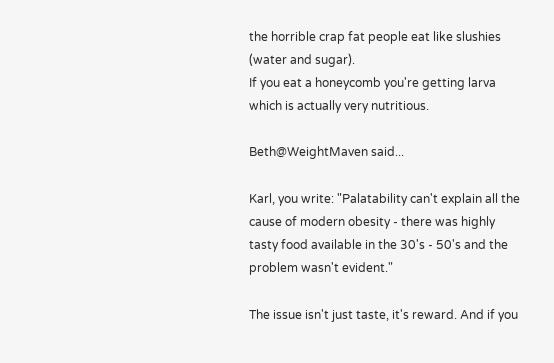the horrible crap fat people eat like slushies (water and sugar).
If you eat a honeycomb you're getting larva which is actually very nutritious.

Beth@WeightMaven said...

Karl, you write: "Palatability can't explain all the cause of modern obesity - there was highly tasty food available in the 30's - 50's and the problem wasn't evident."

The issue isn't just taste, it's reward. And if you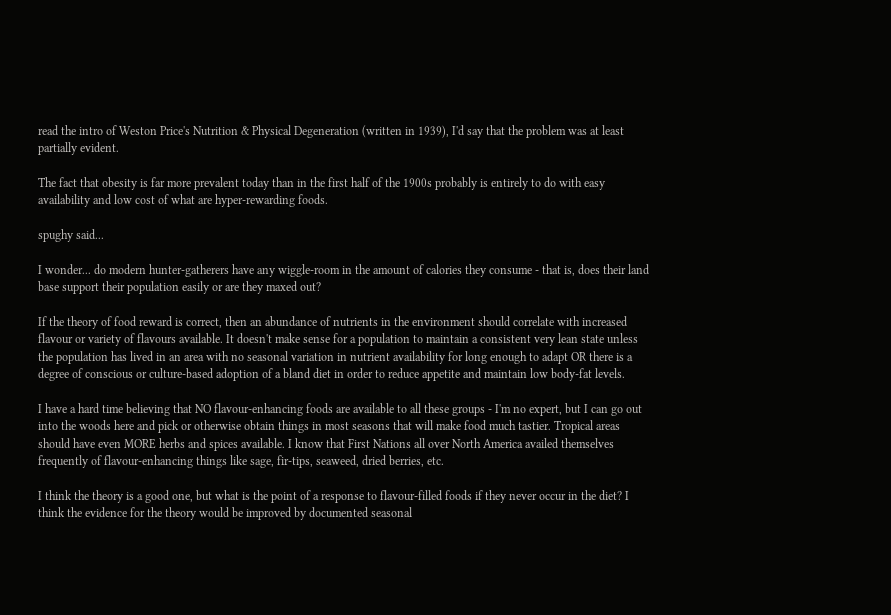read the intro of Weston Price's Nutrition & Physical Degeneration (written in 1939), I'd say that the problem was at least partially evident.

The fact that obesity is far more prevalent today than in the first half of the 1900s probably is entirely to do with easy availability and low cost of what are hyper-rewarding foods.

spughy said...

I wonder... do modern hunter-gatherers have any wiggle-room in the amount of calories they consume - that is, does their land base support their population easily or are they maxed out?

If the theory of food reward is correct, then an abundance of nutrients in the environment should correlate with increased flavour or variety of flavours available. It doesn't make sense for a population to maintain a consistent very lean state unless the population has lived in an area with no seasonal variation in nutrient availability for long enough to adapt OR there is a degree of conscious or culture-based adoption of a bland diet in order to reduce appetite and maintain low body-fat levels.

I have a hard time believing that NO flavour-enhancing foods are available to all these groups - I'm no expert, but I can go out into the woods here and pick or otherwise obtain things in most seasons that will make food much tastier. Tropical areas should have even MORE herbs and spices available. I know that First Nations all over North America availed themselves frequently of flavour-enhancing things like sage, fir-tips, seaweed, dried berries, etc.

I think the theory is a good one, but what is the point of a response to flavour-filled foods if they never occur in the diet? I think the evidence for the theory would be improved by documented seasonal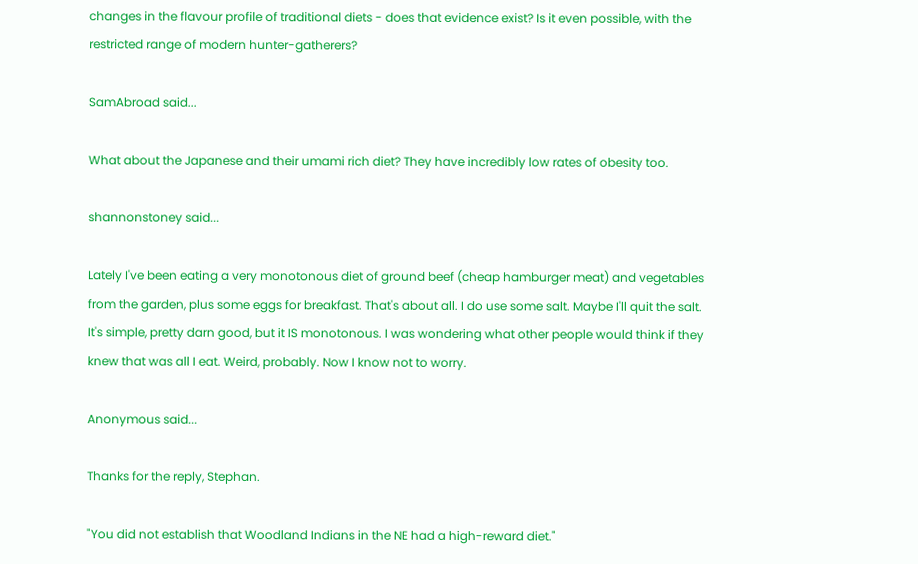changes in the flavour profile of traditional diets - does that evidence exist? Is it even possible, with the restricted range of modern hunter-gatherers?

SamAbroad said...

What about the Japanese and their umami rich diet? They have incredibly low rates of obesity too.

shannonstoney said...

Lately I've been eating a very monotonous diet of ground beef (cheap hamburger meat) and vegetables from the garden, plus some eggs for breakfast. That's about all. I do use some salt. Maybe I'll quit the salt. It's simple, pretty darn good, but it IS monotonous. I was wondering what other people would think if they knew that was all I eat. Weird, probably. Now I know not to worry.

Anonymous said...

Thanks for the reply, Stephan.

"You did not establish that Woodland Indians in the NE had a high-reward diet."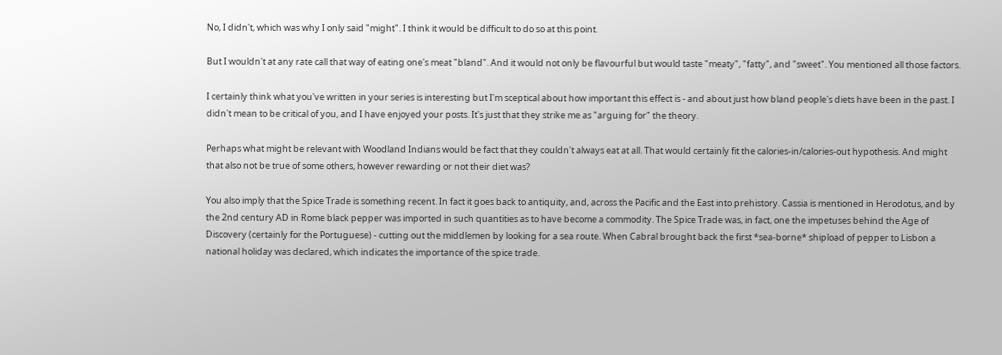No, I didn't, which was why I only said "might". I think it would be difficult to do so at this point.

But I wouldn't at any rate call that way of eating one's meat "bland". And it would not only be flavourful but would taste "meaty", "fatty", and "sweet". You mentioned all those factors.

I certainly think what you've written in your series is interesting but I'm sceptical about how important this effect is - and about just how bland people's diets have been in the past. I didn't mean to be critical of you, and I have enjoyed your posts. It's just that they strike me as "arguing for" the theory.

Perhaps what might be relevant with Woodland Indians would be fact that they couldn't always eat at all. That would certainly fit the calories-in/calories-out hypothesis. And might that also not be true of some others, however rewarding or not their diet was?

You also imply that the Spice Trade is something recent. In fact it goes back to antiquity, and, across the Pacific and the East into prehistory. Cassia is mentioned in Herodotus, and by the 2nd century AD in Rome black pepper was imported in such quantities as to have become a commodity. The Spice Trade was, in fact, one the impetuses behind the Age of Discovery (certainly for the Portuguese) - cutting out the middlemen by looking for a sea route. When Cabral brought back the first *sea-borne* shipload of pepper to Lisbon a national holiday was declared, which indicates the importance of the spice trade.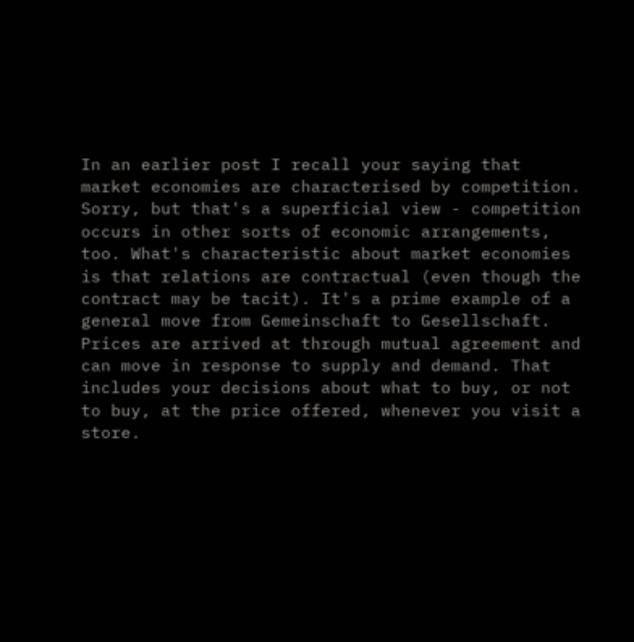In an earlier post I recall your saying that market economies are characterised by competition. Sorry, but that's a superficial view - competition occurs in other sorts of economic arrangements, too. What's characteristic about market economies is that relations are contractual (even though the contract may be tacit). It's a prime example of a general move from Gemeinschaft to Gesellschaft. Prices are arrived at through mutual agreement and can move in response to supply and demand. That includes your decisions about what to buy, or not to buy, at the price offered, whenever you visit a store.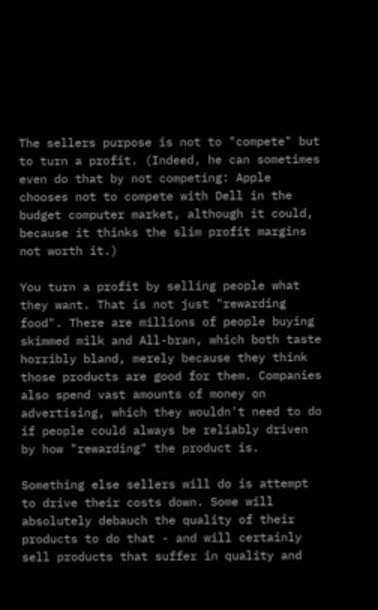The sellers purpose is not to "compete" but to turn a profit. (Indeed, he can sometimes even do that by not competing: Apple chooses not to compete with Dell in the budget computer market, although it could, because it thinks the slim profit margins not worth it.)

You turn a profit by selling people what they want. That is not just "rewarding food". There are millions of people buying skimmed milk and All-bran, which both taste horribly bland, merely because they think those products are good for them. Companies also spend vast amounts of money on advertising, which they wouldn't need to do if people could always be reliably driven by how "rewarding" the product is.

Something else sellers will do is attempt to drive their costs down. Some will absolutely debauch the quality of their products to do that - and will certainly sell products that suffer in quality and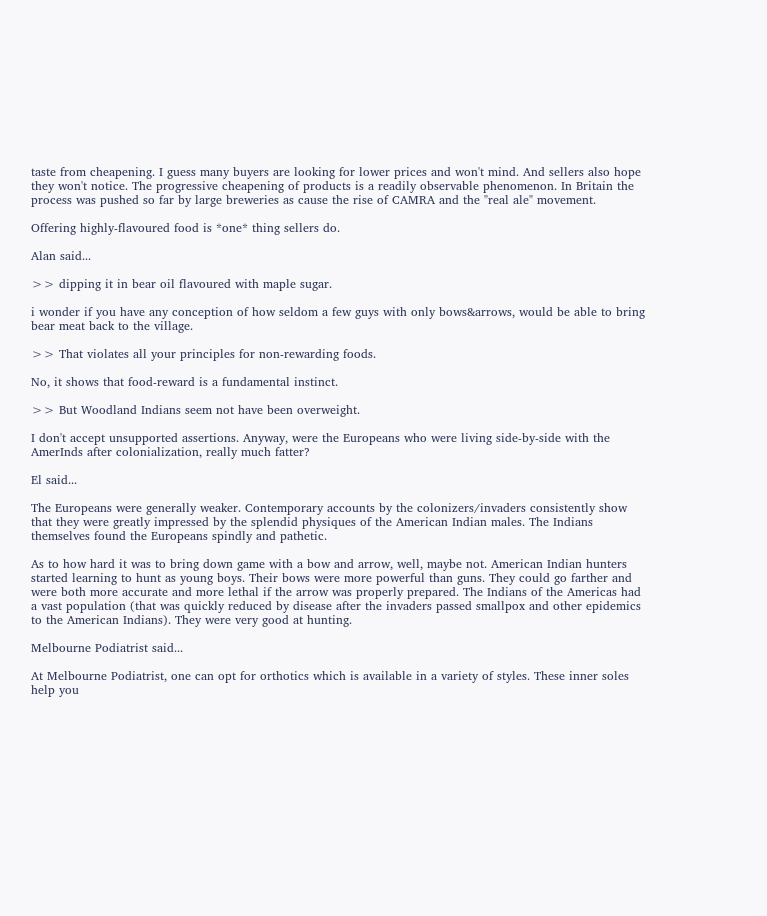taste from cheapening. I guess many buyers are looking for lower prices and won't mind. And sellers also hope they won't notice. The progressive cheapening of products is a readily observable phenomenon. In Britain the process was pushed so far by large breweries as cause the rise of CAMRA and the "real ale" movement.

Offering highly-flavoured food is *one* thing sellers do.

Alan said...

>> dipping it in bear oil flavoured with maple sugar.

i wonder if you have any conception of how seldom a few guys with only bows&arrows, would be able to bring bear meat back to the village.

>> That violates all your principles for non-rewarding foods.

No, it shows that food-reward is a fundamental instinct.

>> But Woodland Indians seem not have been overweight.

I don't accept unsupported assertions. Anyway, were the Europeans who were living side-by-side with the AmerInds after colonialization, really much fatter?

El said...

The Europeans were generally weaker. Contemporary accounts by the colonizers/invaders consistently show that they were greatly impressed by the splendid physiques of the American Indian males. The Indians themselves found the Europeans spindly and pathetic.

As to how hard it was to bring down game with a bow and arrow, well, maybe not. American Indian hunters started learning to hunt as young boys. Their bows were more powerful than guns. They could go farther and were both more accurate and more lethal if the arrow was properly prepared. The Indians of the Americas had a vast population (that was quickly reduced by disease after the invaders passed smallpox and other epidemics to the American Indians). They were very good at hunting.

Melbourne Podiatrist said...

At Melbourne Podiatrist, one can opt for orthotics which is available in a variety of styles. These inner soles help you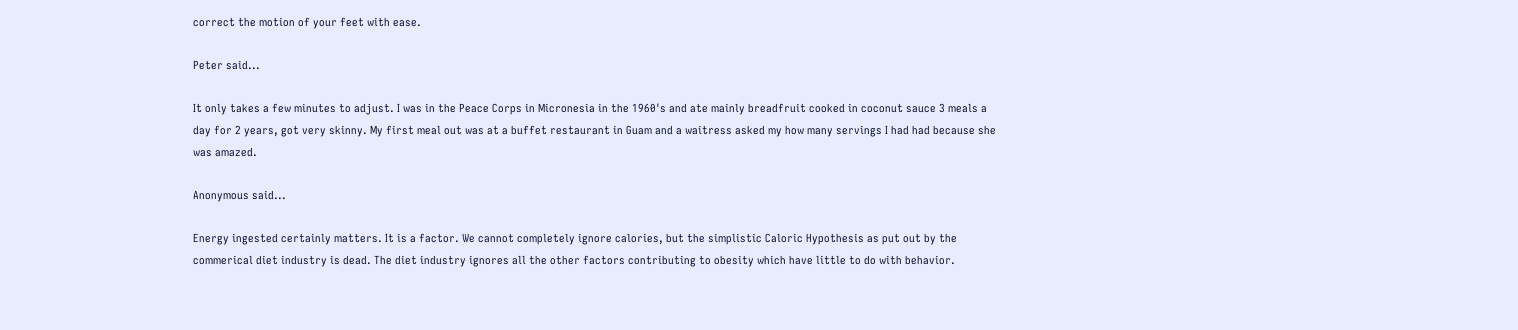correct the motion of your feet with ease.

Peter said...

It only takes a few minutes to adjust. I was in the Peace Corps in Micronesia in the 1960's and ate mainly breadfruit cooked in coconut sauce 3 meals a day for 2 years, got very skinny. My first meal out was at a buffet restaurant in Guam and a waitress asked my how many servings I had had because she was amazed.

Anonymous said...

Energy ingested certainly matters. It is a factor. We cannot completely ignore calories, but the simplistic Caloric Hypothesis as put out by the commerical diet industry is dead. The diet industry ignores all the other factors contributing to obesity which have little to do with behavior.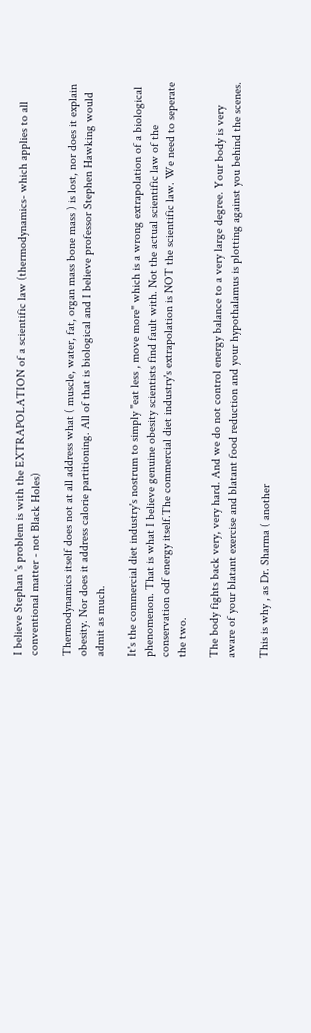I believe Stephan 's problem is with the EXTRAPOLATION of a scientific law (thermodynamics- which applies to all conventional matter - not Black Holes)

Thermodynamics itself does not at all address what ( muscle, water, fat, organ mass bone mass ) is lost, nor does it explain obesity. Nor does it address calorie partitioning. All of that is biological and I believe professor Stephen Hawking would admit as much.

It's the commercial diet industry's nostrum to simply "eat less , move more" which is a wrong extrapolation of a biological phenomenon. That is what I believe genuine obesity scientists find fault with. Not the actual scientific law of the conservation odf energy itself.The commercial diet industry's extrapolation is NOT the scientific law. We need to seperate the two.

The body fights back very, very hard. And we do not control energy balance to a very large degree. Your body is very aware of your blatant exercise and blatant food reduction and your hypothalamus is plotting against you behind the scenes.

This is why , as Dr. Sharma ( another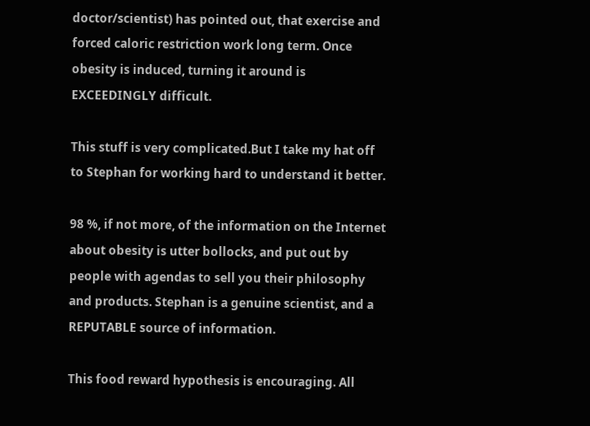doctor/scientist) has pointed out, that exercise and forced caloric restriction work long term. Once obesity is induced, turning it around is EXCEEDINGLY difficult.

This stuff is very complicated.But I take my hat off to Stephan for working hard to understand it better.

98 %, if not more, of the information on the Internet about obesity is utter bollocks, and put out by people with agendas to sell you their philosophy and products. Stephan is a genuine scientist, and a REPUTABLE source of information.

This food reward hypothesis is encouraging. All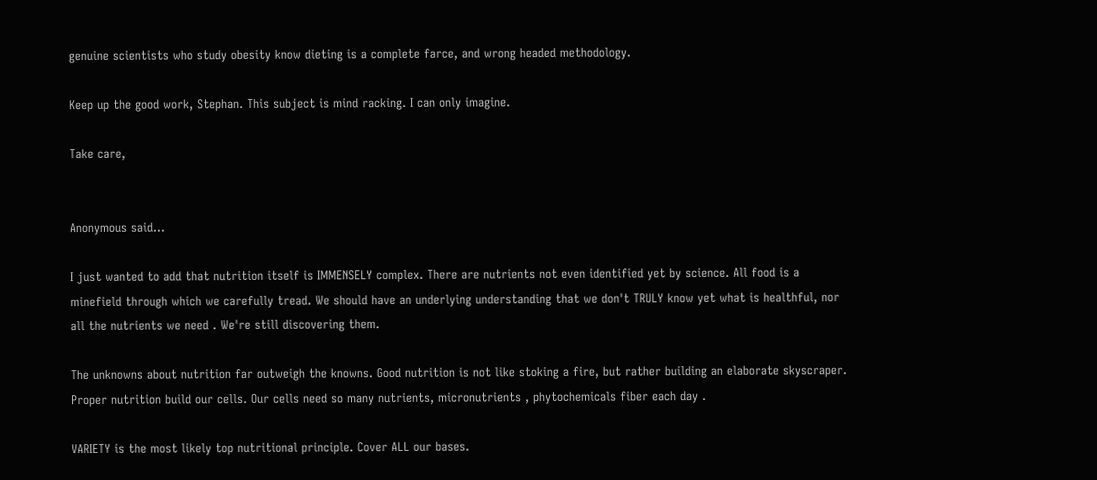genuine scientists who study obesity know dieting is a complete farce, and wrong headed methodology.

Keep up the good work, Stephan. This subject is mind racking. I can only imagine.

Take care,


Anonymous said...

I just wanted to add that nutrition itself is IMMENSELY complex. There are nutrients not even identified yet by science. All food is a minefield through which we carefully tread. We should have an underlying understanding that we don't TRULY know yet what is healthful, nor all the nutrients we need . We're still discovering them.

The unknowns about nutrition far outweigh the knowns. Good nutrition is not like stoking a fire, but rather building an elaborate skyscraper. Proper nutrition build our cells. Our cells need so many nutrients, micronutrients , phytochemicals fiber each day .

VARIETY is the most likely top nutritional principle. Cover ALL our bases.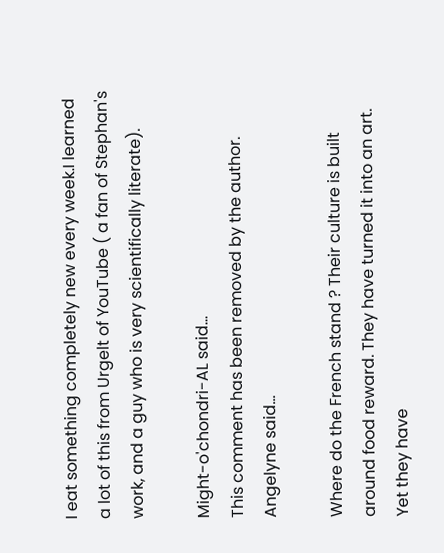I eat something completely new every week.I learned a lot of this from Urgelt of YouTube ( a fan of Stephan's work, and a guy who is very scientifically literate).

Might-o'chondri-AL said...
This comment has been removed by the author.
Angelyne said...

Where do the French stand ? Their culture is built around food reward. They have turned it into an art. Yet they have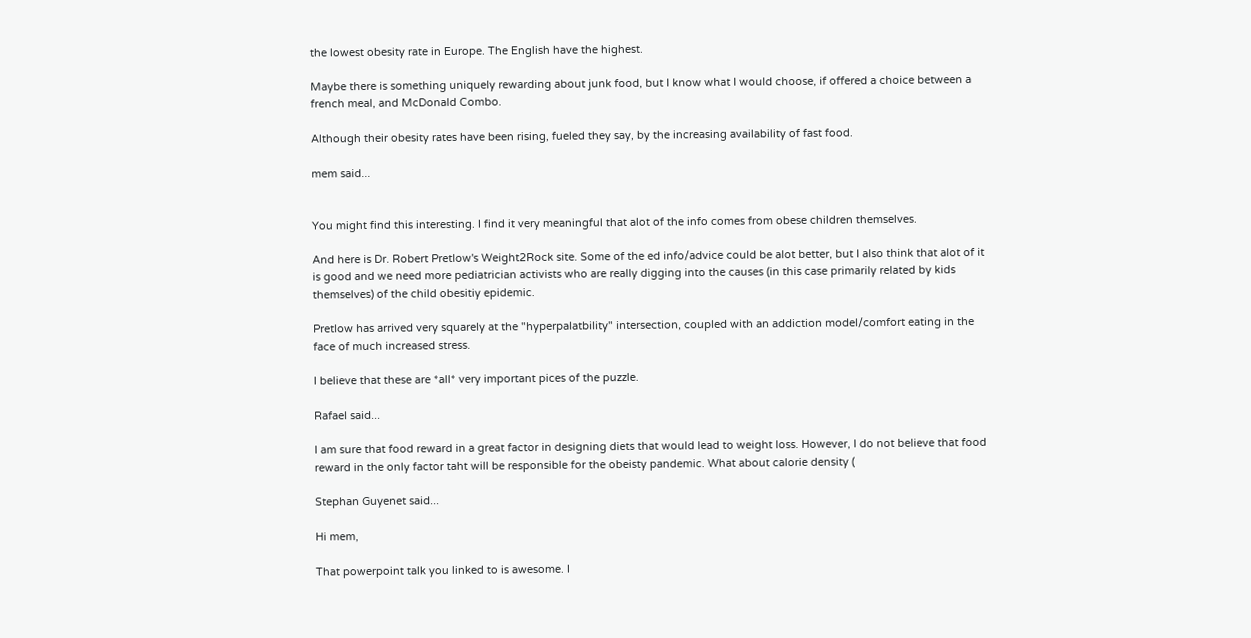the lowest obesity rate in Europe. The English have the highest.

Maybe there is something uniquely rewarding about junk food, but I know what I would choose, if offered a choice between a french meal, and McDonald Combo.

Although their obesity rates have been rising, fueled they say, by the increasing availability of fast food.

mem said...


You might find this interesting. I find it very meaningful that alot of the info comes from obese children themselves.

And here is Dr. Robert Pretlow's Weight2Rock site. Some of the ed info/advice could be alot better, but I also think that alot of it is good and we need more pediatrician activists who are really digging into the causes (in this case primarily related by kids themselves) of the child obesitiy epidemic.

Pretlow has arrived very squarely at the "hyperpalatbility" intersection, coupled with an addiction model/comfort eating in the face of much increased stress.

I believe that these are *all* very important pices of the puzzle.

Rafael said...

I am sure that food reward in a great factor in designing diets that would lead to weight loss. However, I do not believe that food reward in the only factor taht will be responsible for the obeisty pandemic. What about calorie density (

Stephan Guyenet said...

Hi mem,

That powerpoint talk you linked to is awesome. I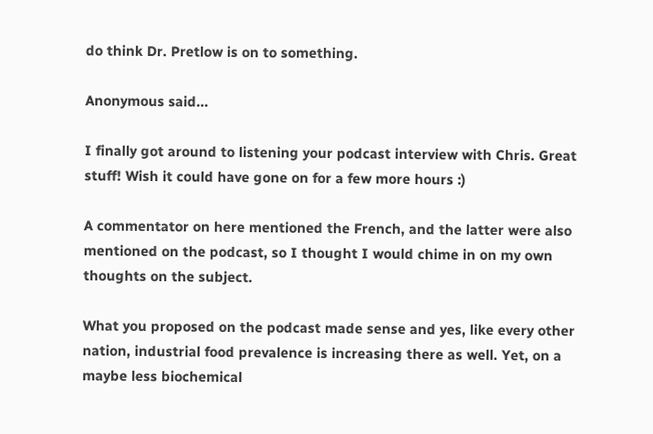do think Dr. Pretlow is on to something.

Anonymous said...

I finally got around to listening your podcast interview with Chris. Great stuff! Wish it could have gone on for a few more hours :)

A commentator on here mentioned the French, and the latter were also mentioned on the podcast, so I thought I would chime in on my own thoughts on the subject.

What you proposed on the podcast made sense and yes, like every other nation, industrial food prevalence is increasing there as well. Yet, on a maybe less biochemical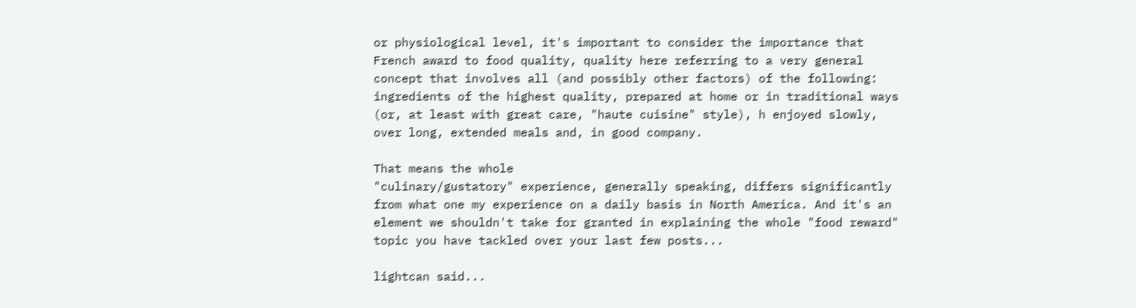or physiological level, it's important to consider the importance that French award to food quality, quality here referring to a very general concept that involves all (and possibly other factors) of the following: ingredients of the highest quality, prepared at home or in traditional ways (or, at least with great care, "haute cuisine" style), h enjoyed slowly, over long, extended meals and, in good company.

That means the whole
"culinary/gustatory" experience, generally speaking, differs significantly from what one my experience on a daily basis in North America. And it's an element we shouldn't take for granted in explaining the whole "food reward" topic you have tackled over your last few posts...

lightcan said...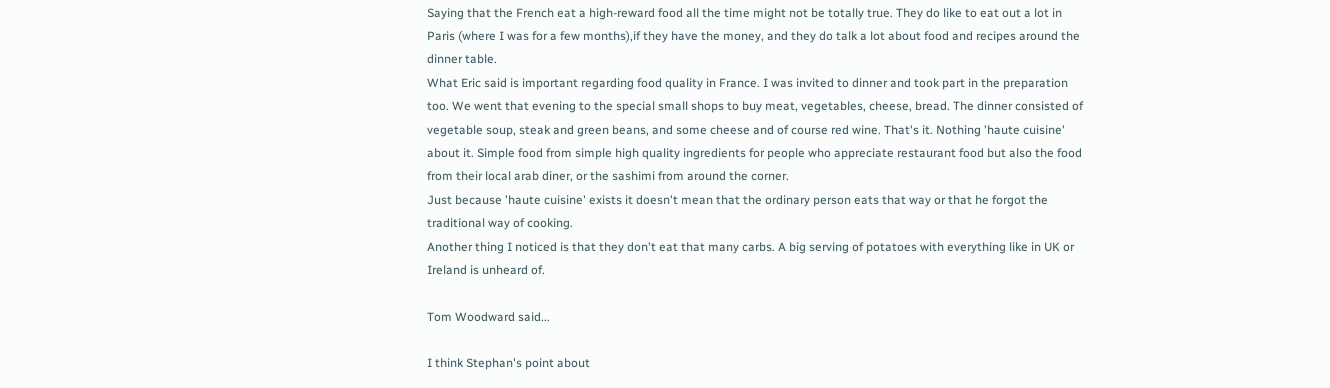Saying that the French eat a high-reward food all the time might not be totally true. They do like to eat out a lot in Paris (where I was for a few months),if they have the money, and they do talk a lot about food and recipes around the dinner table.
What Eric said is important regarding food quality in France. I was invited to dinner and took part in the preparation too. We went that evening to the special small shops to buy meat, vegetables, cheese, bread. The dinner consisted of vegetable soup, steak and green beans, and some cheese and of course red wine. That's it. Nothing 'haute cuisine' about it. Simple food from simple high quality ingredients for people who appreciate restaurant food but also the food from their local arab diner, or the sashimi from around the corner.
Just because 'haute cuisine' exists it doesn't mean that the ordinary person eats that way or that he forgot the traditional way of cooking.
Another thing I noticed is that they don't eat that many carbs. A big serving of potatoes with everything like in UK or Ireland is unheard of.

Tom Woodward said...

I think Stephan's point about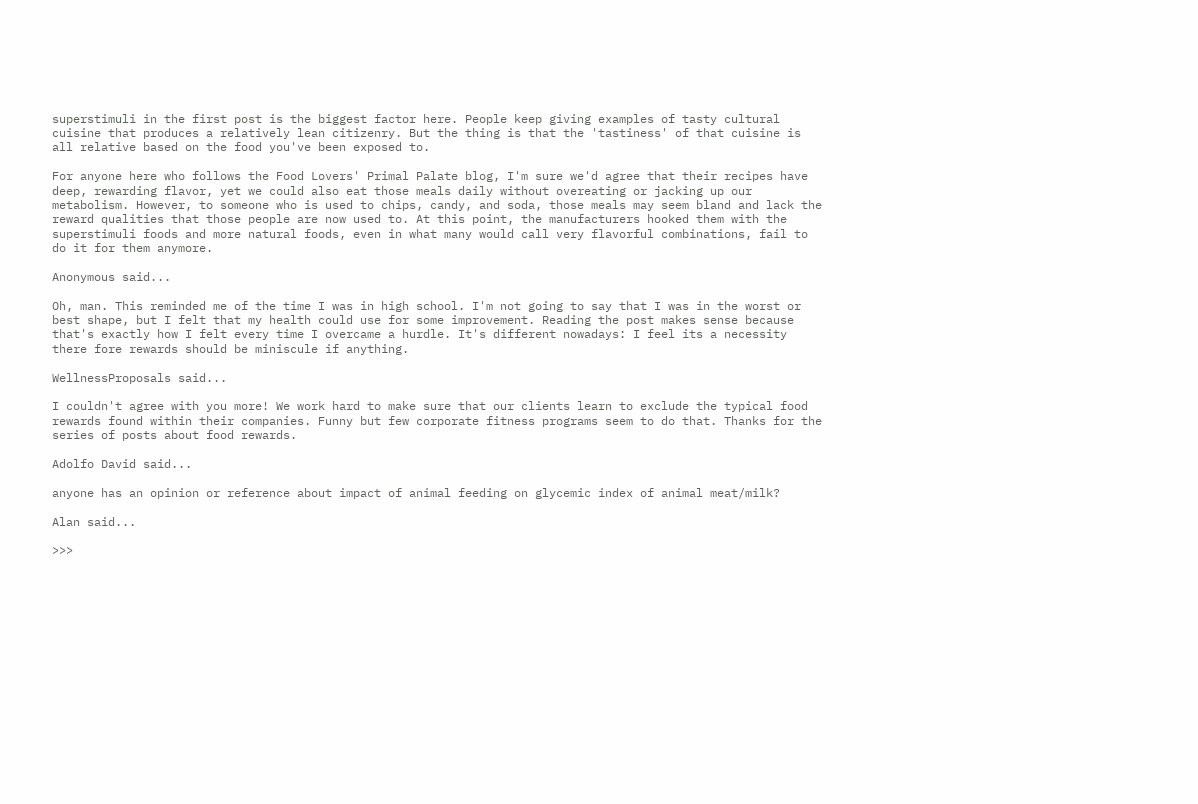superstimuli in the first post is the biggest factor here. People keep giving examples of tasty cultural cuisine that produces a relatively lean citizenry. But the thing is that the 'tastiness' of that cuisine is all relative based on the food you've been exposed to.

For anyone here who follows the Food Lovers' Primal Palate blog, I'm sure we'd agree that their recipes have deep, rewarding flavor, yet we could also eat those meals daily without overeating or jacking up our metabolism. However, to someone who is used to chips, candy, and soda, those meals may seem bland and lack the reward qualities that those people are now used to. At this point, the manufacturers hooked them with the superstimuli foods and more natural foods, even in what many would call very flavorful combinations, fail to do it for them anymore.

Anonymous said...

Oh, man. This reminded me of the time I was in high school. I'm not going to say that I was in the worst or best shape, but I felt that my health could use for some improvement. Reading the post makes sense because that's exactly how I felt every time I overcame a hurdle. It's different nowadays: I feel its a necessity there fore rewards should be miniscule if anything.

WellnessProposals said...

I couldn't agree with you more! We work hard to make sure that our clients learn to exclude the typical food rewards found within their companies. Funny but few corporate fitness programs seem to do that. Thanks for the series of posts about food rewards.

Adolfo David said...

anyone has an opinion or reference about impact of animal feeding on glycemic index of animal meat/milk?

Alan said...

>>>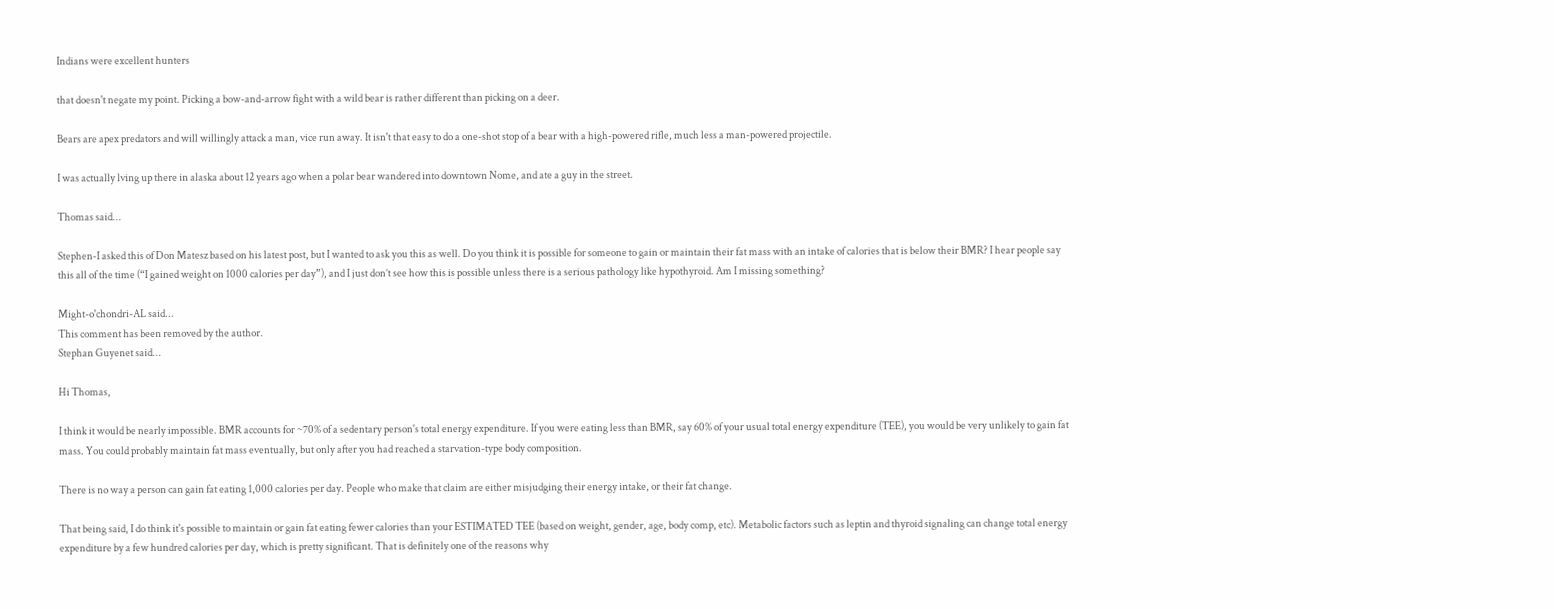Indians were excellent hunters

that doesn't negate my point. Picking a bow-and-arrow fight with a wild bear is rather different than picking on a deer.

Bears are apex predators and will willingly attack a man, vice run away. It isn't that easy to do a one-shot stop of a bear with a high-powered rifle, much less a man-powered projectile.

I was actually lving up there in alaska about 12 years ago when a polar bear wandered into downtown Nome, and ate a guy in the street.

Thomas said...

Stephen-I asked this of Don Matesz based on his latest post, but I wanted to ask you this as well. Do you think it is possible for someone to gain or maintain their fat mass with an intake of calories that is below their BMR? I hear people say this all of the time (“I gained weight on 1000 calories per day”), and I just don’t see how this is possible unless there is a serious pathology like hypothyroid. Am I missing something?

Might-o'chondri-AL said...
This comment has been removed by the author.
Stephan Guyenet said...

Hi Thomas,

I think it would be nearly impossible. BMR accounts for ~70% of a sedentary person's total energy expenditure. If you were eating less than BMR, say 60% of your usual total energy expenditure (TEE), you would be very unlikely to gain fat mass. You could probably maintain fat mass eventually, but only after you had reached a starvation-type body composition.

There is no way a person can gain fat eating 1,000 calories per day. People who make that claim are either misjudging their energy intake, or their fat change.

That being said, I do think it's possible to maintain or gain fat eating fewer calories than your ESTIMATED TEE (based on weight, gender, age, body comp, etc). Metabolic factors such as leptin and thyroid signaling can change total energy expenditure by a few hundred calories per day, which is pretty significant. That is definitely one of the reasons why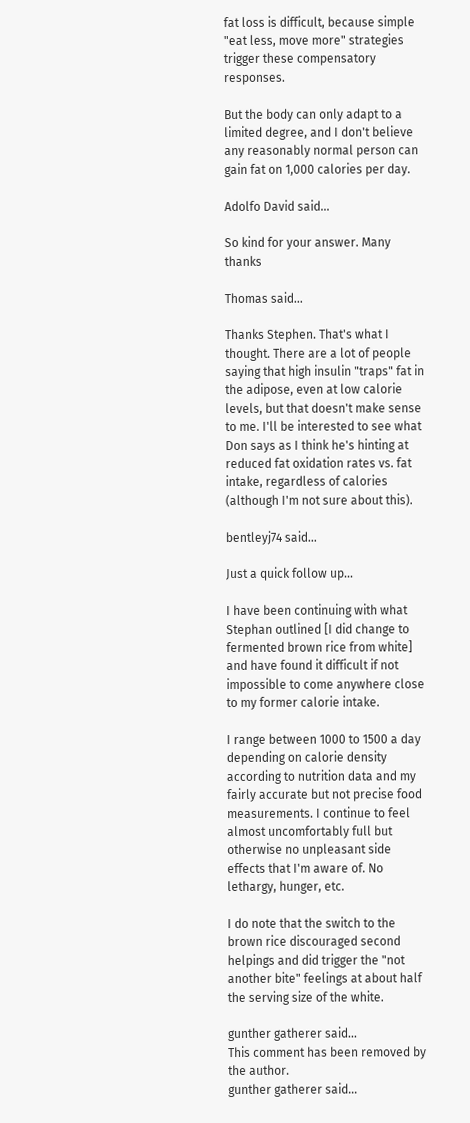fat loss is difficult, because simple "eat less, move more" strategies trigger these compensatory responses.

But the body can only adapt to a limited degree, and I don't believe any reasonably normal person can gain fat on 1,000 calories per day.

Adolfo David said...

So kind for your answer. Many thanks

Thomas said...

Thanks Stephen. That's what I thought. There are a lot of people saying that high insulin "traps" fat in the adipose, even at low calorie levels, but that doesn't make sense to me. I'll be interested to see what Don says as I think he's hinting at reduced fat oxidation rates vs. fat intake, regardless of calories (although I'm not sure about this).

bentleyj74 said...

Just a quick follow up...

I have been continuing with what Stephan outlined [I did change to fermented brown rice from white] and have found it difficult if not impossible to come anywhere close to my former calorie intake.

I range between 1000 to 1500 a day depending on calorie density according to nutrition data and my fairly accurate but not precise food measurements. I continue to feel almost uncomfortably full but otherwise no unpleasant side effects that I'm aware of. No lethargy, hunger, etc.

I do note that the switch to the brown rice discouraged second helpings and did trigger the "not another bite" feelings at about half the serving size of the white.

gunther gatherer said...
This comment has been removed by the author.
gunther gatherer said...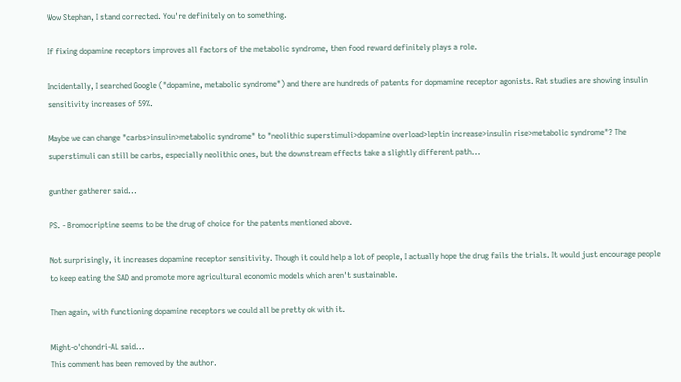Wow Stephan, I stand corrected. You're definitely on to something.

If fixing dopamine receptors improves all factors of the metabolic syndrome, then food reward definitely plays a role.

Incidentally, I searched Google ("dopamine, metabolic syndrome") and there are hundreds of patents for dopmamine receptor agonists. Rat studies are showing insulin sensitivity increases of 59%.

Maybe we can change "carbs>insulin>metabolic syndrome" to "neolithic superstimuli>dopamine overload>leptin increase>insulin rise>metabolic syndrome"? The superstimuli can still be carbs, especially neolithic ones, but the downstream effects take a slightly different path...

gunther gatherer said...

PS. - Bromocriptine seems to be the drug of choice for the patents mentioned above.

Not surprisingly, it increases dopamine receptor sensitivity. Though it could help a lot of people, I actually hope the drug fails the trials. It would just encourage people to keep eating the SAD and promote more agricultural economic models which aren't sustainable.

Then again, with functioning dopamine receptors we could all be pretty ok with it.

Might-o'chondri-AL said...
This comment has been removed by the author.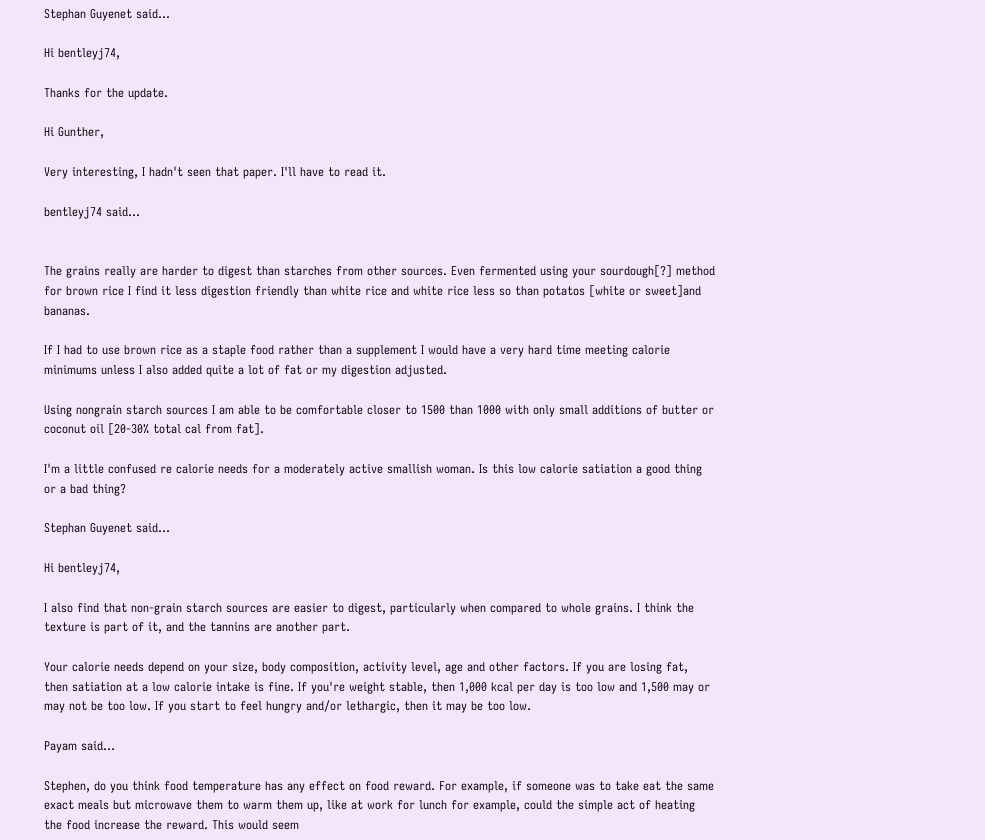Stephan Guyenet said...

Hi bentleyj74,

Thanks for the update.

Hi Gunther,

Very interesting, I hadn't seen that paper. I'll have to read it.

bentleyj74 said...


The grains really are harder to digest than starches from other sources. Even fermented using your sourdough[?] method for brown rice I find it less digestion friendly than white rice and white rice less so than potatos [white or sweet]and bananas.

If I had to use brown rice as a staple food rather than a supplement I would have a very hard time meeting calorie minimums unless I also added quite a lot of fat or my digestion adjusted.

Using nongrain starch sources I am able to be comfortable closer to 1500 than 1000 with only small additions of butter or coconut oil [20-30% total cal from fat].

I'm a little confused re calorie needs for a moderately active smallish woman. Is this low calorie satiation a good thing or a bad thing?

Stephan Guyenet said...

Hi bentleyj74,

I also find that non-grain starch sources are easier to digest, particularly when compared to whole grains. I think the texture is part of it, and the tannins are another part.

Your calorie needs depend on your size, body composition, activity level, age and other factors. If you are losing fat, then satiation at a low calorie intake is fine. If you're weight stable, then 1,000 kcal per day is too low and 1,500 may or may not be too low. If you start to feel hungry and/or lethargic, then it may be too low.

Payam said...

Stephen, do you think food temperature has any effect on food reward. For example, if someone was to take eat the same exact meals but microwave them to warm them up, like at work for lunch for example, could the simple act of heating the food increase the reward. This would seem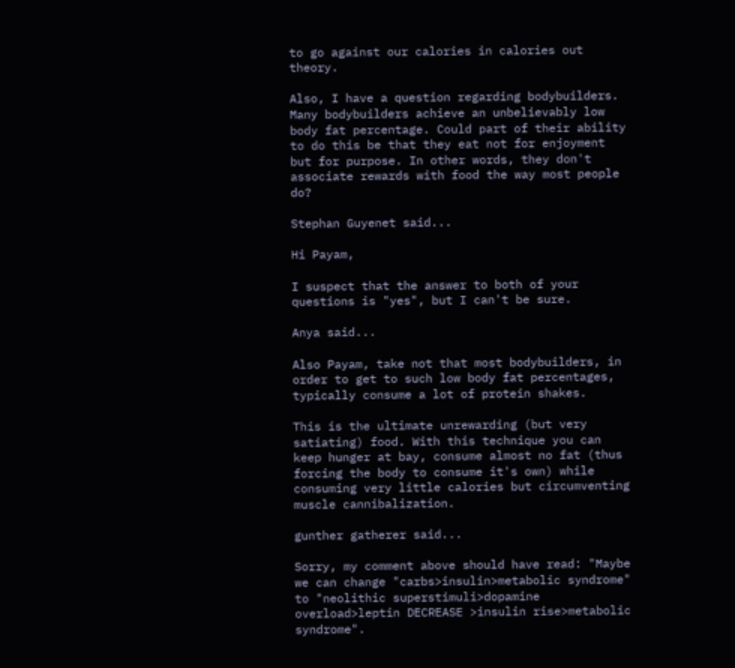to go against our calories in calories out theory.

Also, I have a question regarding bodybuilders. Many bodybuilders achieve an unbelievably low body fat percentage. Could part of their ability to do this be that they eat not for enjoyment but for purpose. In other words, they don't associate rewards with food the way most people do?

Stephan Guyenet said...

Hi Payam,

I suspect that the answer to both of your questions is "yes", but I can't be sure.

Anya said...

Also Payam, take not that most bodybuilders, in order to get to such low body fat percentages, typically consume a lot of protein shakes.

This is the ultimate unrewarding (but very satiating) food. With this technique you can keep hunger at bay, consume almost no fat (thus forcing the body to consume it's own) while consuming very little calories but circumventing muscle cannibalization.

gunther gatherer said...

Sorry, my comment above should have read: "Maybe we can change "carbs>insulin>metabolic syndrome" to "neolithic superstimuli>dopamine overload>leptin DECREASE >insulin rise>metabolic syndrome".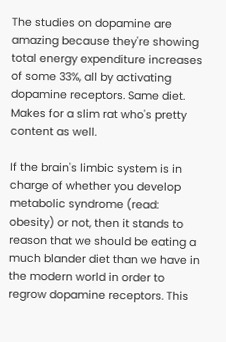The studies on dopamine are amazing because they're showing total energy expenditure increases of some 33%, all by activating dopamine receptors. Same diet. Makes for a slim rat who's pretty content as well.

If the brain's limbic system is in charge of whether you develop metabolic syndrome (read: obesity) or not, then it stands to reason that we should be eating a much blander diet than we have in the modern world in order to regrow dopamine receptors. This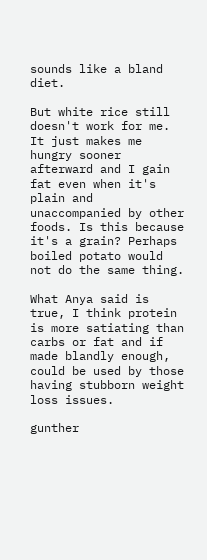sounds like a bland diet.

But white rice still doesn't work for me. It just makes me hungry sooner afterward and I gain fat even when it's plain and unaccompanied by other foods. Is this because it's a grain? Perhaps boiled potato would not do the same thing.

What Anya said is true, I think protein is more satiating than carbs or fat and if made blandly enough, could be used by those having stubborn weight loss issues.

gunther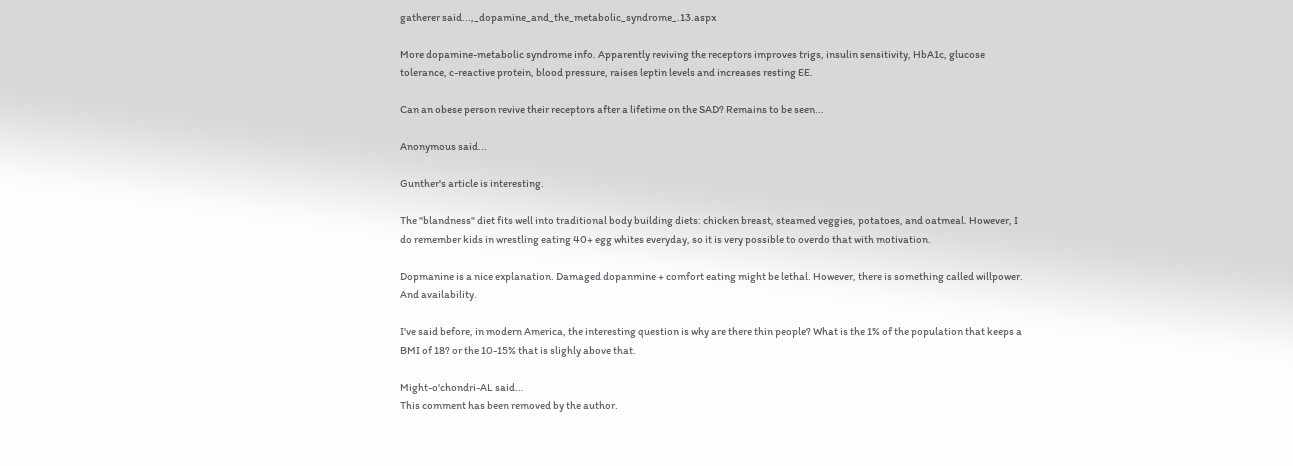gatherer said...,_dopamine_and_the_metabolic_syndrome_.13.aspx

More dopamine-metabolic syndrome info. Apparently reviving the receptors improves trigs, insulin sensitivity, HbA1c, glucose tolerance, c-reactive protein, blood pressure, raises leptin levels and increases resting EE.

Can an obese person revive their receptors after a lifetime on the SAD? Remains to be seen...

Anonymous said...

Gunther's article is interesting.

The "blandness" diet fits well into traditional body building diets: chicken breast, steamed veggies, potatoes, and oatmeal. However, I do remember kids in wrestling eating 40+ egg whites everyday, so it is very possible to overdo that with motivation.

Dopmanine is a nice explanation. Damaged dopanmine + comfort eating might be lethal. However, there is something called willpower. And availability.

I've said before, in modern America, the interesting question is why are there thin people? What is the 1% of the population that keeps a BMI of 18? or the 10-15% that is slighly above that.

Might-o'chondri-AL said...
This comment has been removed by the author.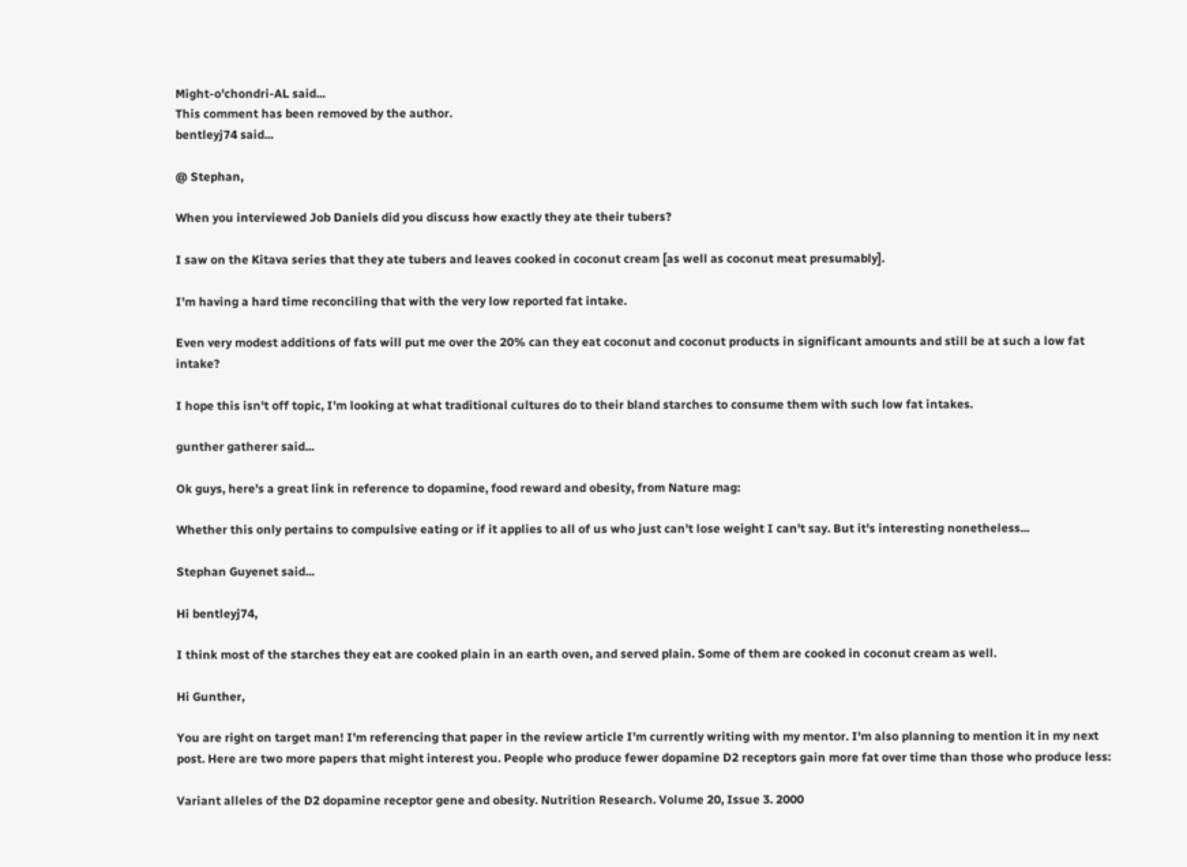Might-o'chondri-AL said...
This comment has been removed by the author.
bentleyj74 said...

@ Stephan,

When you interviewed Job Daniels did you discuss how exactly they ate their tubers?

I saw on the Kitava series that they ate tubers and leaves cooked in coconut cream [as well as coconut meat presumably].

I'm having a hard time reconciling that with the very low reported fat intake.

Even very modest additions of fats will put me over the 20% can they eat coconut and coconut products in significant amounts and still be at such a low fat intake?

I hope this isn't off topic, I'm looking at what traditional cultures do to their bland starches to consume them with such low fat intakes.

gunther gatherer said...

Ok guys, here's a great link in reference to dopamine, food reward and obesity, from Nature mag:

Whether this only pertains to compulsive eating or if it applies to all of us who just can't lose weight I can't say. But it's interesting nonetheless...

Stephan Guyenet said...

Hi bentleyj74,

I think most of the starches they eat are cooked plain in an earth oven, and served plain. Some of them are cooked in coconut cream as well.

Hi Gunther,

You are right on target man! I'm referencing that paper in the review article I'm currently writing with my mentor. I'm also planning to mention it in my next post. Here are two more papers that might interest you. People who produce fewer dopamine D2 receptors gain more fat over time than those who produce less:

Variant alleles of the D2 dopamine receptor gene and obesity. Nutrition Research. Volume 20, Issue 3. 2000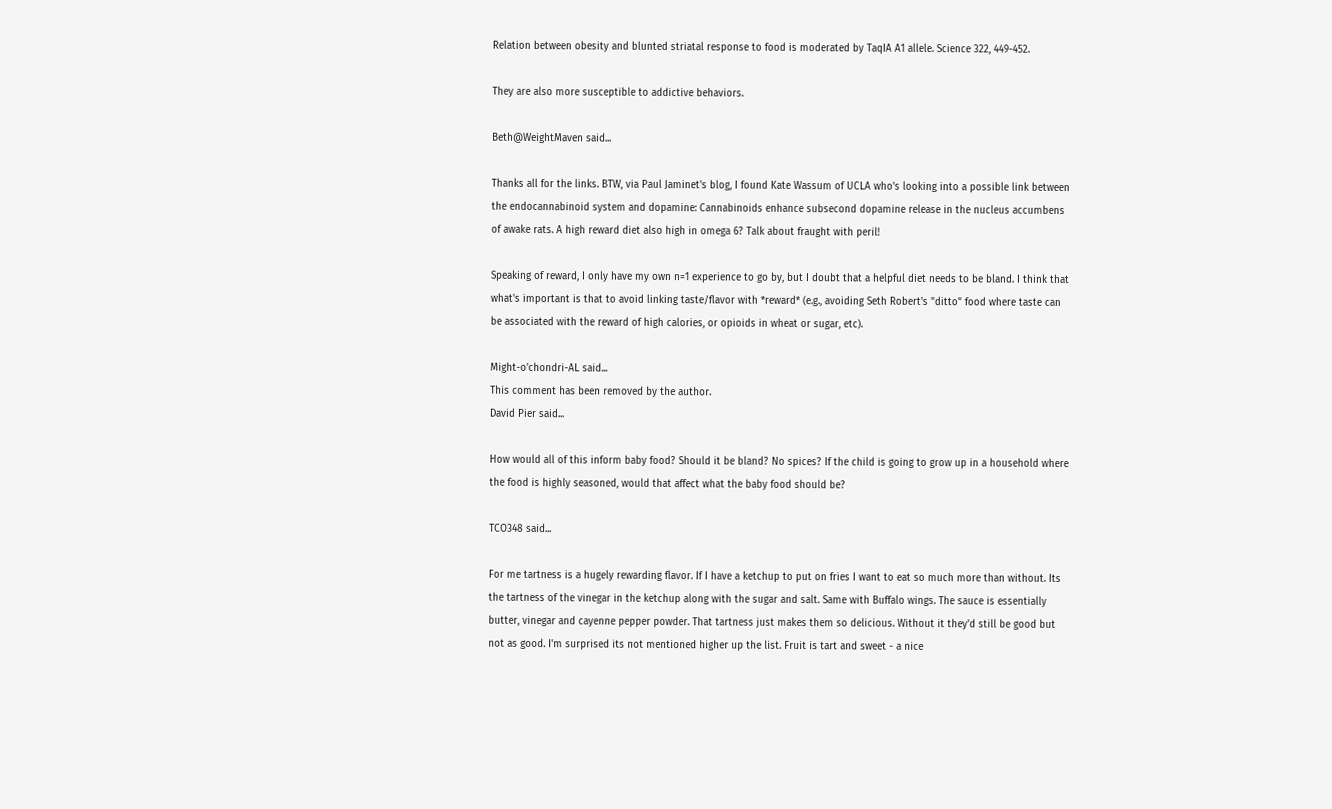Relation between obesity and blunted striatal response to food is moderated by TaqIA A1 allele. Science 322, 449-452.

They are also more susceptible to addictive behaviors.

Beth@WeightMaven said...

Thanks all for the links. BTW, via Paul Jaminet's blog, I found Kate Wassum of UCLA who's looking into a possible link between the endocannabinoid system and dopamine: Cannabinoids enhance subsecond dopamine release in the nucleus accumbens of awake rats. A high reward diet also high in omega 6? Talk about fraught with peril!

Speaking of reward, I only have my own n=1 experience to go by, but I doubt that a helpful diet needs to be bland. I think that what's important is that to avoid linking taste/flavor with *reward* (e.g., avoiding Seth Robert's "ditto" food where taste can be associated with the reward of high calories, or opioids in wheat or sugar, etc).

Might-o'chondri-AL said...
This comment has been removed by the author.
David Pier said...

How would all of this inform baby food? Should it be bland? No spices? If the child is going to grow up in a household where the food is highly seasoned, would that affect what the baby food should be?

TCO348 said...

For me tartness is a hugely rewarding flavor. If I have a ketchup to put on fries I want to eat so much more than without. Its the tartness of the vinegar in the ketchup along with the sugar and salt. Same with Buffalo wings. The sauce is essentially butter, vinegar and cayenne pepper powder. That tartness just makes them so delicious. Without it they'd still be good but not as good. I'm surprised its not mentioned higher up the list. Fruit is tart and sweet - a nice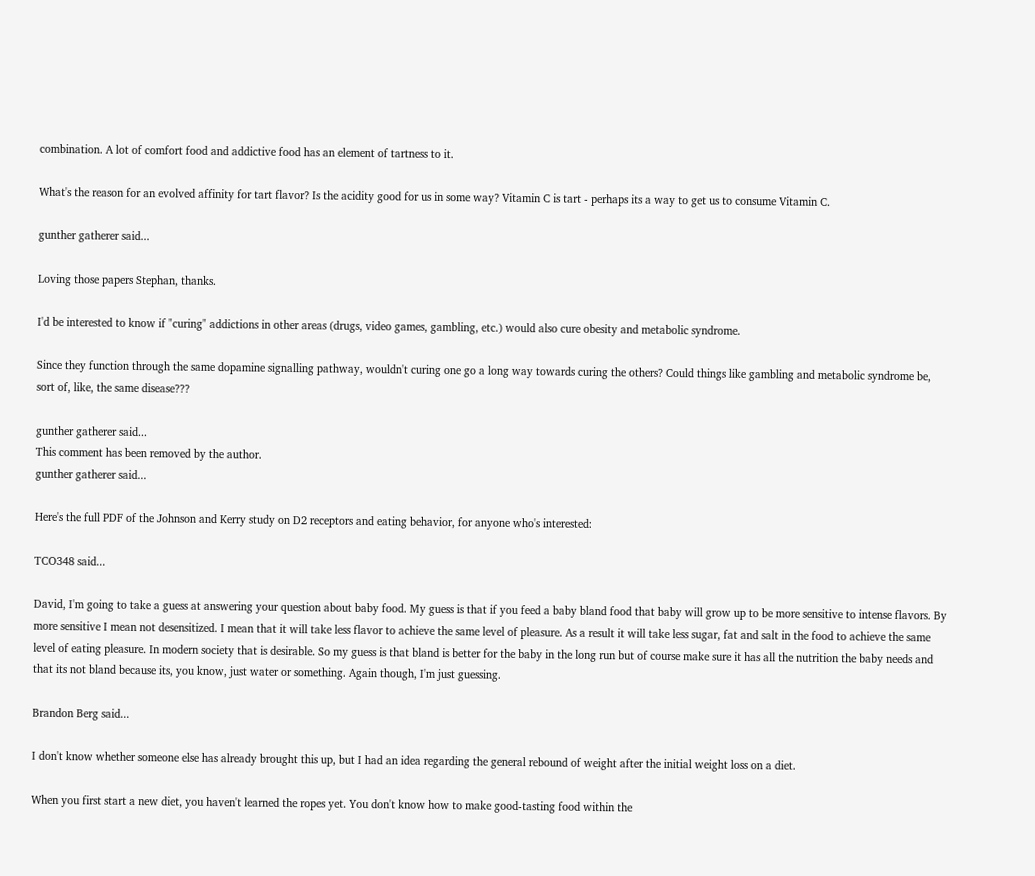combination. A lot of comfort food and addictive food has an element of tartness to it.

What's the reason for an evolved affinity for tart flavor? Is the acidity good for us in some way? Vitamin C is tart - perhaps its a way to get us to consume Vitamin C.

gunther gatherer said...

Loving those papers Stephan, thanks.

I'd be interested to know if "curing" addictions in other areas (drugs, video games, gambling, etc.) would also cure obesity and metabolic syndrome.

Since they function through the same dopamine signalling pathway, wouldn't curing one go a long way towards curing the others? Could things like gambling and metabolic syndrome be, sort of, like, the same disease???

gunther gatherer said...
This comment has been removed by the author.
gunther gatherer said...

Here's the full PDF of the Johnson and Kerry study on D2 receptors and eating behavior, for anyone who's interested:

TCO348 said...

David, I'm going to take a guess at answering your question about baby food. My guess is that if you feed a baby bland food that baby will grow up to be more sensitive to intense flavors. By more sensitive I mean not desensitized. I mean that it will take less flavor to achieve the same level of pleasure. As a result it will take less sugar, fat and salt in the food to achieve the same level of eating pleasure. In modern society that is desirable. So my guess is that bland is better for the baby in the long run but of course make sure it has all the nutrition the baby needs and that its not bland because its, you know, just water or something. Again though, I'm just guessing.

Brandon Berg said...

I don't know whether someone else has already brought this up, but I had an idea regarding the general rebound of weight after the initial weight loss on a diet.

When you first start a new diet, you haven't learned the ropes yet. You don't know how to make good-tasting food within the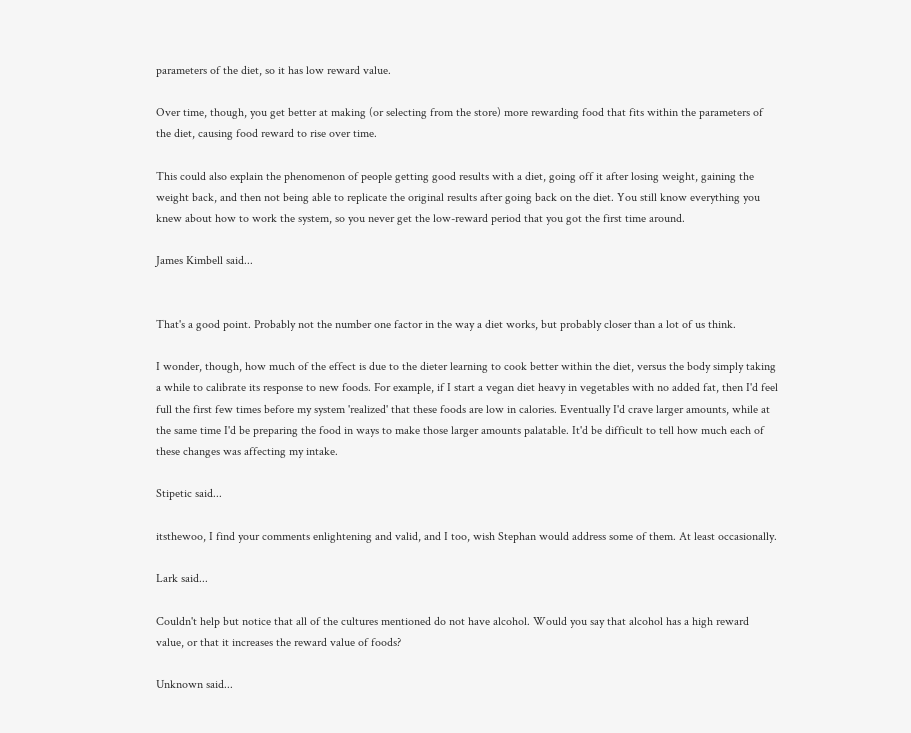parameters of the diet, so it has low reward value.

Over time, though, you get better at making (or selecting from the store) more rewarding food that fits within the parameters of the diet, causing food reward to rise over time.

This could also explain the phenomenon of people getting good results with a diet, going off it after losing weight, gaining the weight back, and then not being able to replicate the original results after going back on the diet. You still know everything you knew about how to work the system, so you never get the low-reward period that you got the first time around.

James Kimbell said...


That's a good point. Probably not the number one factor in the way a diet works, but probably closer than a lot of us think.

I wonder, though, how much of the effect is due to the dieter learning to cook better within the diet, versus the body simply taking a while to calibrate its response to new foods. For example, if I start a vegan diet heavy in vegetables with no added fat, then I'd feel full the first few times before my system 'realized' that these foods are low in calories. Eventually I'd crave larger amounts, while at the same time I'd be preparing the food in ways to make those larger amounts palatable. It'd be difficult to tell how much each of these changes was affecting my intake.

Stipetic said...

itsthewoo, I find your comments enlightening and valid, and I too, wish Stephan would address some of them. At least occasionally.

Lark said...

Couldn't help but notice that all of the cultures mentioned do not have alcohol. Would you say that alcohol has a high reward value, or that it increases the reward value of foods?

Unknown said...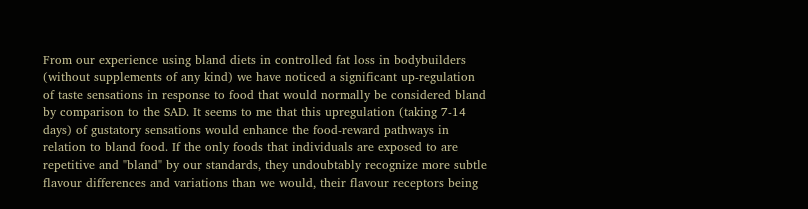From our experience using bland diets in controlled fat loss in bodybuilders (without supplements of any kind) we have noticed a significant up-regulation of taste sensations in response to food that would normally be considered bland by comparison to the SAD. It seems to me that this upregulation (taking 7-14 days) of gustatory sensations would enhance the food-reward pathways in relation to bland food. If the only foods that individuals are exposed to are repetitive and "bland" by our standards, they undoubtably recognize more subtle flavour differences and variations than we would, their flavour receptors being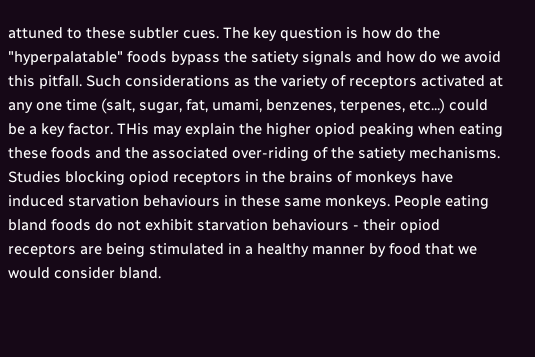attuned to these subtler cues. The key question is how do the "hyperpalatable" foods bypass the satiety signals and how do we avoid this pitfall. Such considerations as the variety of receptors activated at any one time (salt, sugar, fat, umami, benzenes, terpenes, etc...) could be a key factor. THis may explain the higher opiod peaking when eating these foods and the associated over-riding of the satiety mechanisms.
Studies blocking opiod receptors in the brains of monkeys have induced starvation behaviours in these same monkeys. People eating bland foods do not exhibit starvation behaviours - their opiod receptors are being stimulated in a healthy manner by food that we would consider bland.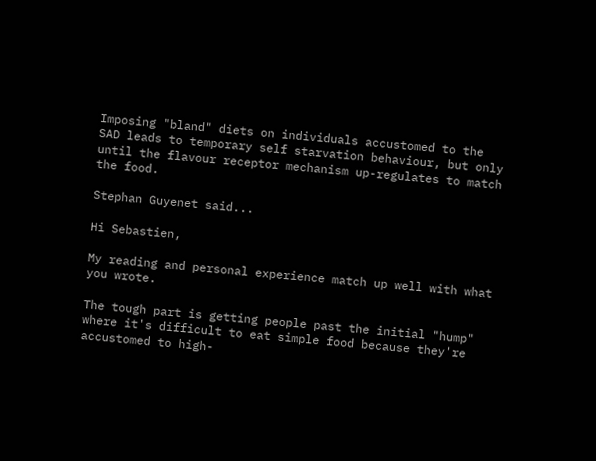Imposing "bland" diets on individuals accustomed to the SAD leads to temporary self starvation behaviour, but only until the flavour receptor mechanism up-regulates to match the food.

Stephan Guyenet said...

Hi Sebastien,

My reading and personal experience match up well with what you wrote.

The tough part is getting people past the initial "hump" where it's difficult to eat simple food because they're accustomed to high-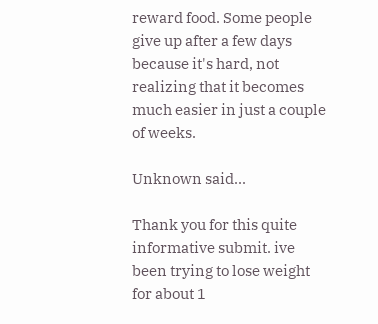reward food. Some people give up after a few days because it's hard, not realizing that it becomes much easier in just a couple of weeks.

Unknown said...

Thank you for this quite informative submit. ive been trying to lose weight for about 1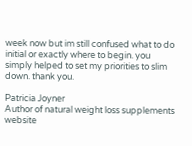week now but im still confused what to do initial or exactly where to begin. you simply helped to set my priorities to slim down. thank you.

Patricia Joyner
Author of natural weight loss supplements website